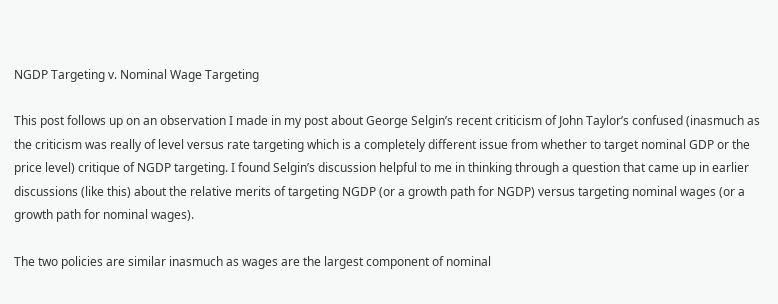NGDP Targeting v. Nominal Wage Targeting

This post follows up on an observation I made in my post about George Selgin’s recent criticism of John Taylor’s confused (inasmuch as the criticism was really of level versus rate targeting which is a completely different issue from whether to target nominal GDP or the price level) critique of NGDP targeting. I found Selgin’s discussion helpful to me in thinking through a question that came up in earlier discussions (like this) about the relative merits of targeting NGDP (or a growth path for NGDP) versus targeting nominal wages (or a growth path for nominal wages).

The two policies are similar inasmuch as wages are the largest component of nominal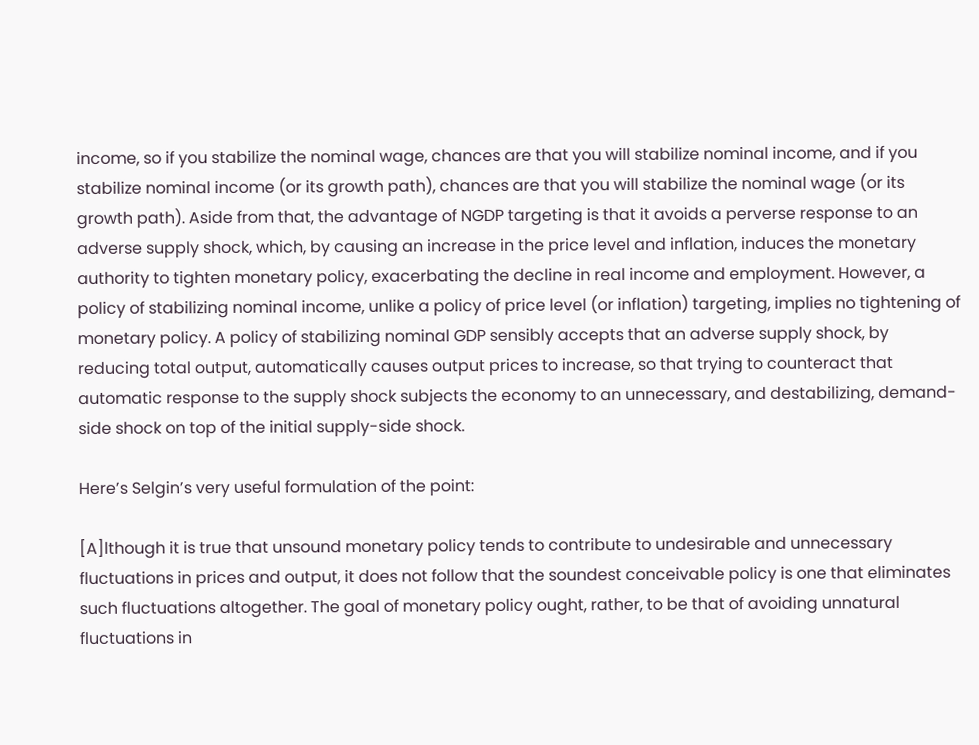income, so if you stabilize the nominal wage, chances are that you will stabilize nominal income, and if you stabilize nominal income (or its growth path), chances are that you will stabilize the nominal wage (or its growth path). Aside from that, the advantage of NGDP targeting is that it avoids a perverse response to an adverse supply shock, which, by causing an increase in the price level and inflation, induces the monetary authority to tighten monetary policy, exacerbating the decline in real income and employment. However, a policy of stabilizing nominal income, unlike a policy of price level (or inflation) targeting, implies no tightening of monetary policy. A policy of stabilizing nominal GDP sensibly accepts that an adverse supply shock, by reducing total output, automatically causes output prices to increase, so that trying to counteract that automatic response to the supply shock subjects the economy to an unnecessary, and destabilizing, demand-side shock on top of the initial supply-side shock.

Here’s Selgin’s very useful formulation of the point:

[A]lthough it is true that unsound monetary policy tends to contribute to undesirable and unnecessary fluctuations in prices and output, it does not follow that the soundest conceivable policy is one that eliminates such fluctuations altogether. The goal of monetary policy ought, rather, to be that of avoiding unnatural fluctuations in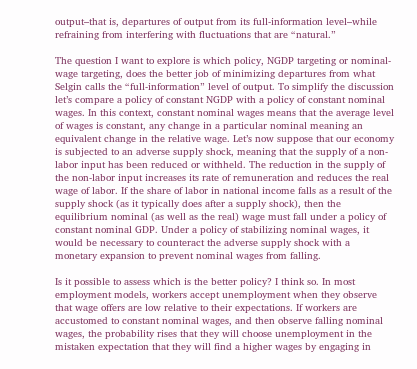output–that is, departures of output from its full-information level–while refraining from interfering with fluctuations that are “natural.”

The question I want to explore is which policy, NGDP targeting or nominal-wage targeting, does the better job of minimizing departures from what Selgin calls the “full-information” level of output. To simplify the discussion let’s compare a policy of constant NGDP with a policy of constant nominal wages. In this context, constant nominal wages means that the average level of wages is constant, any change in a particular nominal meaning an equivalent change in the relative wage. Let’s now suppose that our economy is subjected to an adverse supply shock, meaning that the supply of a non-labor input has been reduced or withheld. The reduction in the supply of the non-labor input increases its rate of remuneration and reduces the real wage of labor. If the share of labor in national income falls as a result of the supply shock (as it typically does after a supply shock), then the equilibrium nominal (as well as the real) wage must fall under a policy of constant nominal GDP. Under a policy of stabilizing nominal wages, it would be necessary to counteract the adverse supply shock with a monetary expansion to prevent nominal wages from falling.

Is it possible to assess which is the better policy? I think so. In most employment models, workers accept unemployment when they observe that wage offers are low relative to their expectations. If workers are accustomed to constant nominal wages, and then observe falling nominal wages, the probability rises that they will choose unemployment in the mistaken expectation that they will find a higher wages by engaging in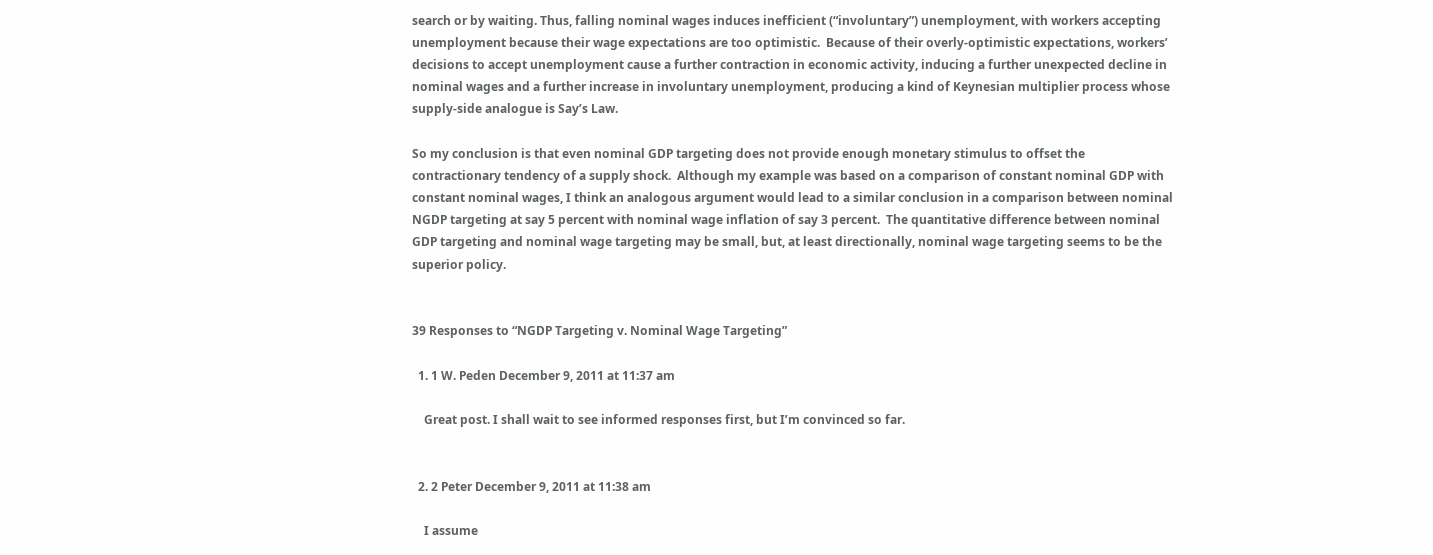search or by waiting. Thus, falling nominal wages induces inefficient (“involuntary”) unemployment, with workers accepting unemployment because their wage expectations are too optimistic.  Because of their overly-optimistic expectations, workers’ decisions to accept unemployment cause a further contraction in economic activity, inducing a further unexpected decline in nominal wages and a further increase in involuntary unemployment, producing a kind of Keynesian multiplier process whose supply-side analogue is Say’s Law.

So my conclusion is that even nominal GDP targeting does not provide enough monetary stimulus to offset the contractionary tendency of a supply shock.  Although my example was based on a comparison of constant nominal GDP with constant nominal wages, I think an analogous argument would lead to a similar conclusion in a comparison between nominal NGDP targeting at say 5 percent with nominal wage inflation of say 3 percent.  The quantitative difference between nominal GDP targeting and nominal wage targeting may be small, but, at least directionally, nominal wage targeting seems to be the superior policy.


39 Responses to “NGDP Targeting v. Nominal Wage Targeting”

  1. 1 W. Peden December 9, 2011 at 11:37 am

    Great post. I shall wait to see informed responses first, but I’m convinced so far.


  2. 2 Peter December 9, 2011 at 11:38 am

    I assume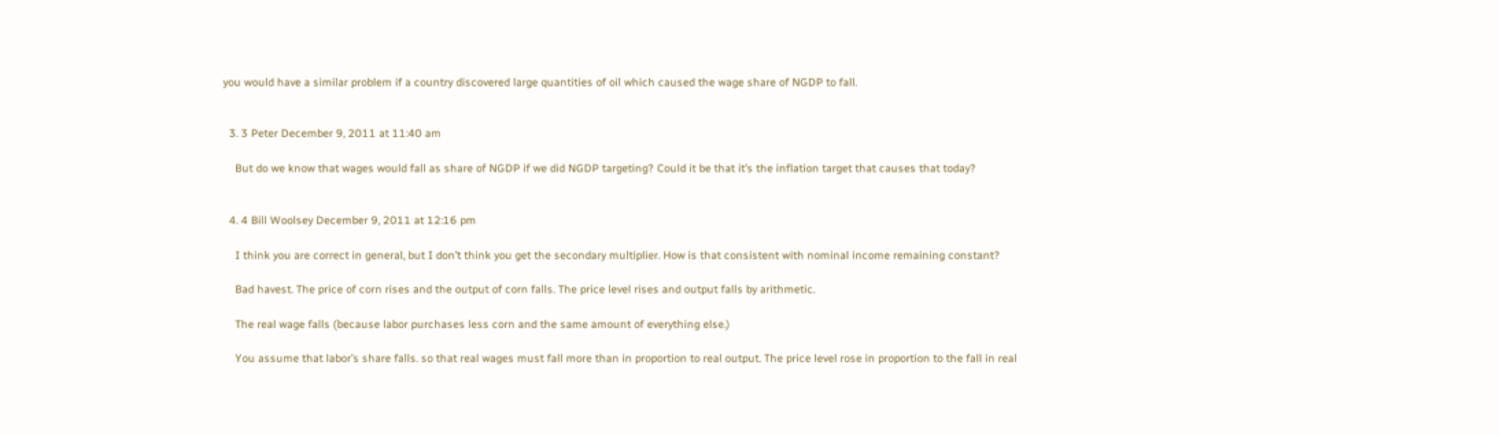you would have a similar problem if a country discovered large quantities of oil which caused the wage share of NGDP to fall.


  3. 3 Peter December 9, 2011 at 11:40 am

    But do we know that wages would fall as share of NGDP if we did NGDP targeting? Could it be that it’s the inflation target that causes that today?


  4. 4 Bill Woolsey December 9, 2011 at 12:16 pm

    I think you are correct in general, but I don’t think you get the secondary multiplier. How is that consistent with nominal income remaining constant?

    Bad havest. The price of corn rises and the output of corn falls. The price level rises and output falls by arithmetic.

    The real wage falls (because labor purchases less corn and the same amount of everything else.)

    You assume that labor’s share falls. so that real wages must fall more than in proportion to real output. The price level rose in proportion to the fall in real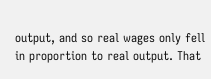output, and so real wages only fell in proportion to real output. That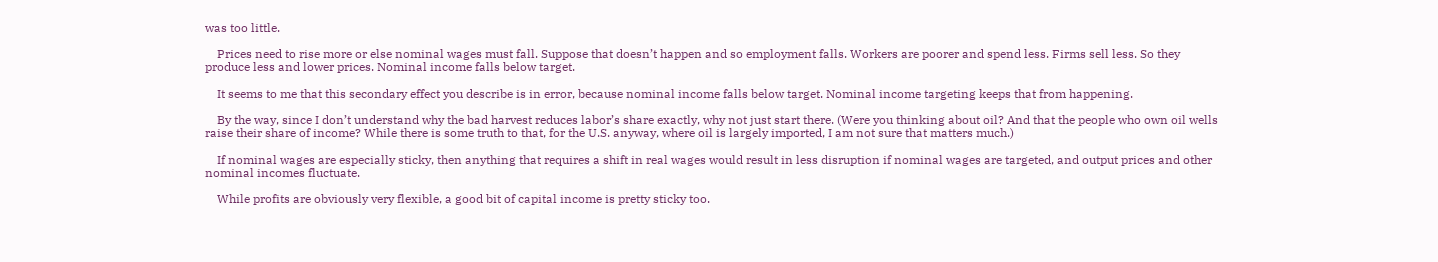was too little.

    Prices need to rise more or else nominal wages must fall. Suppose that doesn’t happen and so employment falls. Workers are poorer and spend less. Firms sell less. So they produce less and lower prices. Nominal income falls below target.

    It seems to me that this secondary effect you describe is in error, because nominal income falls below target. Nominal income targeting keeps that from happening.

    By the way, since I don’t understand why the bad harvest reduces labor’s share exactly, why not just start there. (Were you thinking about oil? And that the people who own oil wells raise their share of income? While there is some truth to that, for the U.S. anyway, where oil is largely imported, I am not sure that matters much.)

    If nominal wages are especially sticky, then anything that requires a shift in real wages would result in less disruption if nominal wages are targeted, and output prices and other nominal incomes fluctuate.

    While profits are obviously very flexible, a good bit of capital income is pretty sticky too.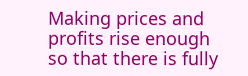Making prices and profits rise enough so that there is fully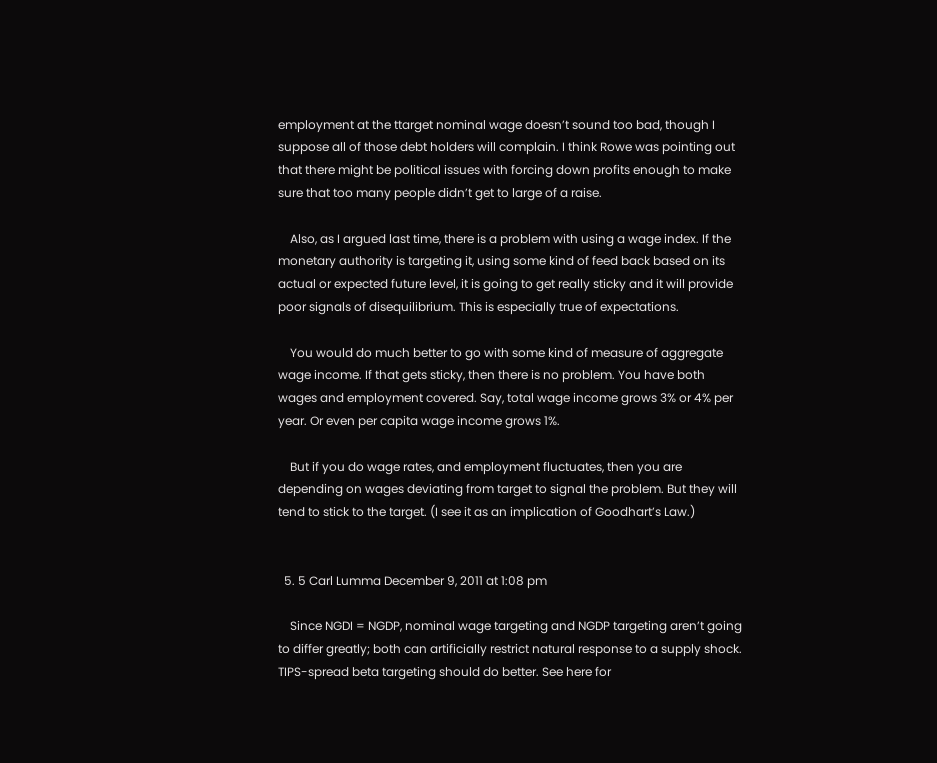employment at the ttarget nominal wage doesn’t sound too bad, though I suppose all of those debt holders will complain. I think Rowe was pointing out that there might be political issues with forcing down profits enough to make sure that too many people didn’t get to large of a raise.

    Also, as I argued last time, there is a problem with using a wage index. If the monetary authority is targeting it, using some kind of feed back based on its actual or expected future level, it is going to get really sticky and it will provide poor signals of disequilibrium. This is especially true of expectations.

    You would do much better to go with some kind of measure of aggregate wage income. If that gets sticky, then there is no problem. You have both wages and employment covered. Say, total wage income grows 3% or 4% per year. Or even per capita wage income grows 1%.

    But if you do wage rates, and employment fluctuates, then you are depending on wages deviating from target to signal the problem. But they will tend to stick to the target. (I see it as an implication of Goodhart’s Law.)


  5. 5 Carl Lumma December 9, 2011 at 1:08 pm

    Since NGDI = NGDP, nominal wage targeting and NGDP targeting aren’t going to differ greatly; both can artificially restrict natural response to a supply shock. TIPS-spread beta targeting should do better. See here for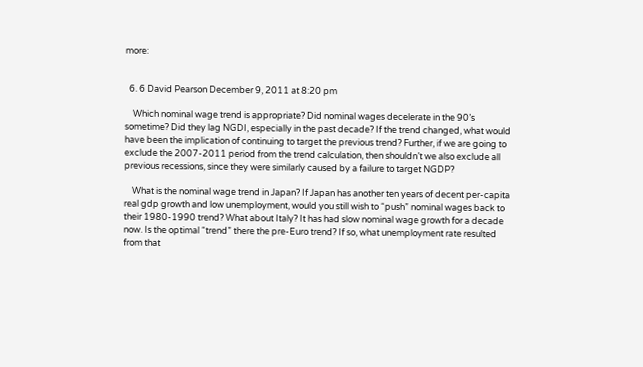more:


  6. 6 David Pearson December 9, 2011 at 8:20 pm

    Which nominal wage trend is appropriate? Did nominal wages decelerate in the 90’s sometime? Did they lag NGDI, especially in the past decade? If the trend changed, what would have been the implication of continuing to target the previous trend? Further, if we are going to exclude the 2007-2011 period from the trend calculation, then shouldn’t we also exclude all previous recessions, since they were similarly caused by a failure to target NGDP?

    What is the nominal wage trend in Japan? If Japan has another ten years of decent per-capita real gdp growth and low unemployment, would you still wish to “push” nominal wages back to their 1980-1990 trend? What about Italy? It has had slow nominal wage growth for a decade now. Is the optimal “trend” there the pre-Euro trend? If so, what unemployment rate resulted from that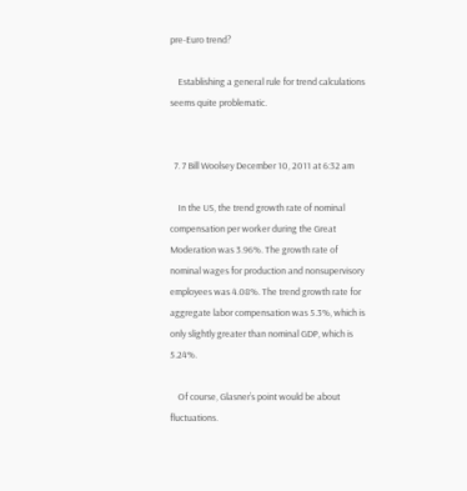pre-Euro trend?

    Establishing a general rule for trend calculations seems quite problematic.


  7. 7 Bill Woolsey December 10, 2011 at 6:32 am

    In the US, the trend growth rate of nominal compensation per worker during the Great Moderation was 3.96%. The growth rate of nominal wages for production and nonsupervisory employees was 4.08%. The trend growth rate for aggregate labor compensation was 5.3%, which is only slightly greater than nominal GDP, which is 5.24%.

    Of course, Glasner’s point would be about fluctuations.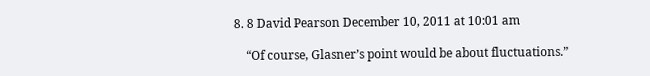8. 8 David Pearson December 10, 2011 at 10:01 am

    “Of course, Glasner’s point would be about fluctuations.”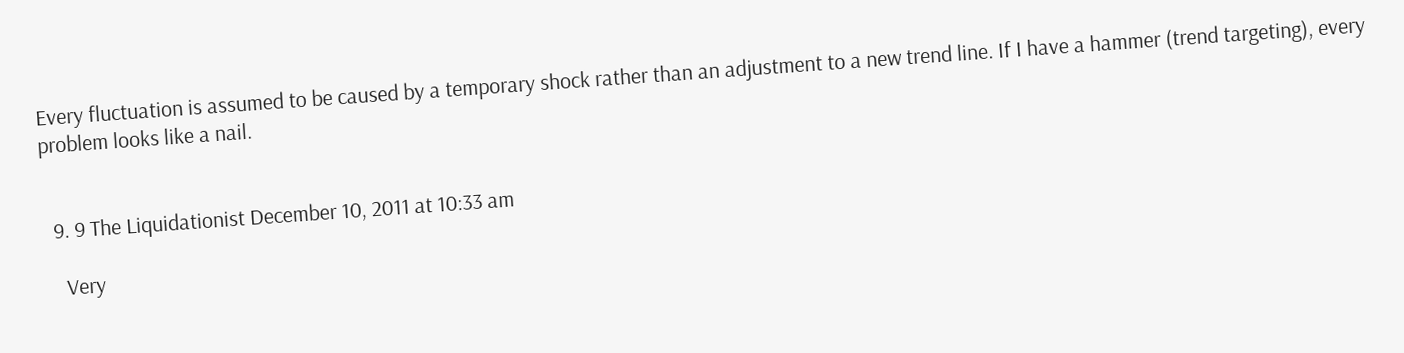Every fluctuation is assumed to be caused by a temporary shock rather than an adjustment to a new trend line. If I have a hammer (trend targeting), every problem looks like a nail.


  9. 9 The Liquidationist December 10, 2011 at 10:33 am

    Very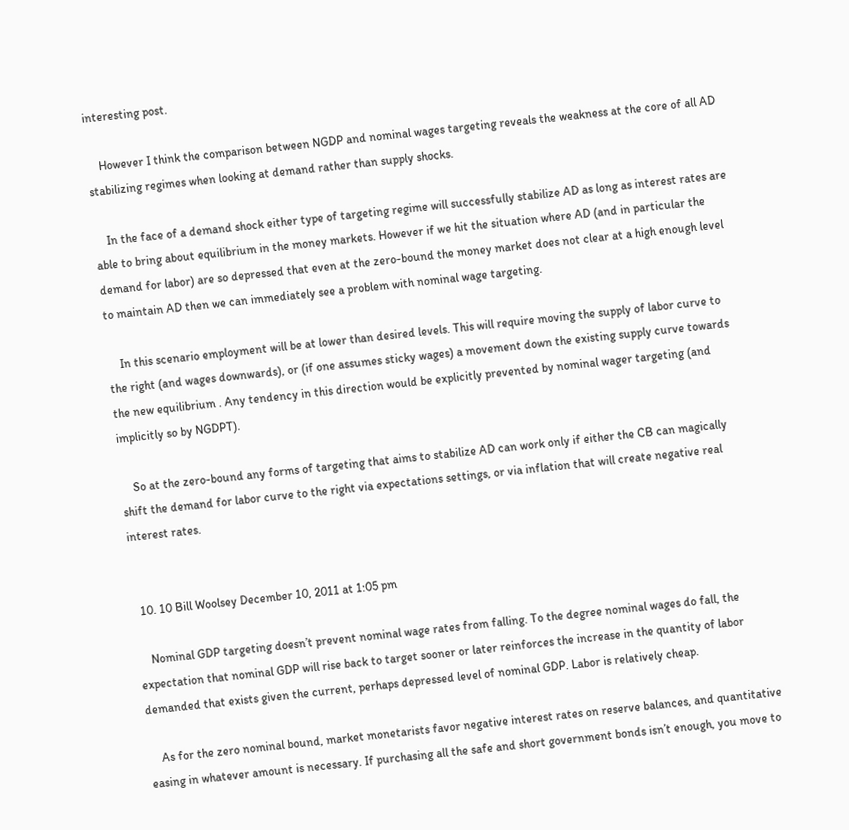interesting post.

    However I think the comparison between NGDP and nominal wages targeting reveals the weakness at the core of all AD stabilizing regimes when looking at demand rather than supply shocks.

    In the face of a demand shock either type of targeting regime will successfully stabilize AD as long as interest rates are able to bring about equilibrium in the money markets. However if we hit the situation where AD (and in particular the demand for labor) are so depressed that even at the zero-bound the money market does not clear at a high enough level to maintain AD then we can immediately see a problem with nominal wage targeting.

    In this scenario employment will be at lower than desired levels. This will require moving the supply of labor curve to the right (and wages downwards), or (if one assumes sticky wages) a movement down the existing supply curve towards the new equilibrium . Any tendency in this direction would be explicitly prevented by nominal wager targeting (and implicitly so by NGDPT).

    So at the zero-bound any forms of targeting that aims to stabilize AD can work only if either the CB can magically shift the demand for labor curve to the right via expectations settings, or via inflation that will create negative real interest rates.


  10. 10 Bill Woolsey December 10, 2011 at 1:05 pm

    Nominal GDP targeting doesn’t prevent nominal wage rates from falling. To the degree nominal wages do fall, the expectation that nominal GDP will rise back to target sooner or later reinforces the increase in the quantity of labor demanded that exists given the current, perhaps depressed level of nominal GDP. Labor is relatively cheap.

    As for the zero nominal bound, market monetarists favor negative interest rates on reserve balances, and quantitative easing in whatever amount is necessary. If purchasing all the safe and short government bonds isn’t enough, you move to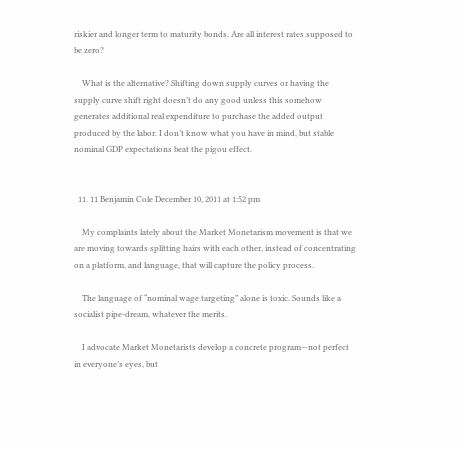riskier and longer term to maturity bonds. Are all interest rates supposed to be zero?

    What is the alternative? Shifting down supply curves or having the supply curve shift right doesn’t do any good unless this somehow generates additional real expenditure to purchase the added output produced by the labor. I don’t know what you have in mind, but stable nominal GDP expectations beat the pigou effect.


  11. 11 Benjamin Cole December 10, 2011 at 1:52 pm

    My complaints lately about the Market Monetarism movement is that we are moving towards splitting hairs with each other, instead of concentrating on a platform, and language, that will capture the policy process.

    The language of “nominal wage targeting” alone is toxic. Sounds like a socialist pipe-dream, whatever the merits.

    I advocate Market Monetarists develop a concrete program—not perfect in everyone’s eyes, but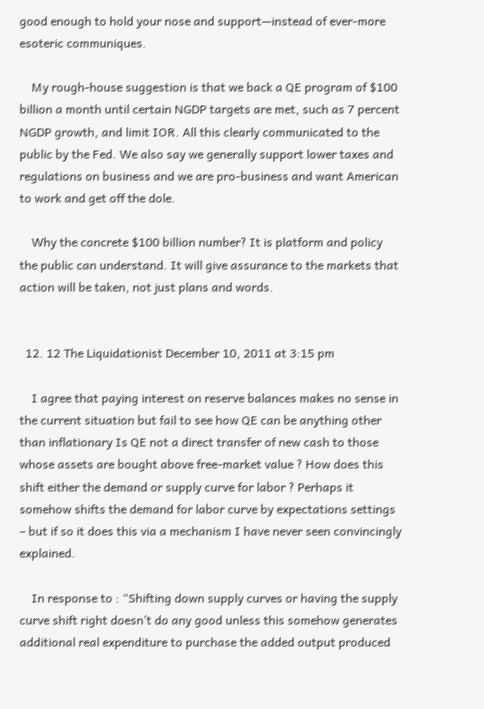good enough to hold your nose and support—instead of ever-more esoteric communiques.

    My rough-house suggestion is that we back a QE program of $100 billion a month until certain NGDP targets are met, such as 7 percent NGDP growth, and limit IOR. All this clearly communicated to the public by the Fed. We also say we generally support lower taxes and regulations on business and we are pro-business and want American to work and get off the dole.

    Why the concrete $100 billion number? It is platform and policy the public can understand. It will give assurance to the markets that action will be taken, not just plans and words.


  12. 12 The Liquidationist December 10, 2011 at 3:15 pm

    I agree that paying interest on reserve balances makes no sense in the current situation but fail to see how QE can be anything other than inflationary Is QE not a direct transfer of new cash to those whose assets are bought above free-market value ? How does this shift either the demand or supply curve for labor ? Perhaps it somehow shifts the demand for labor curve by expectations settings – but if so it does this via a mechanism I have never seen convincingly explained.

    In response to : “Shifting down supply curves or having the supply curve shift right doesn’t do any good unless this somehow generates additional real expenditure to purchase the added output produced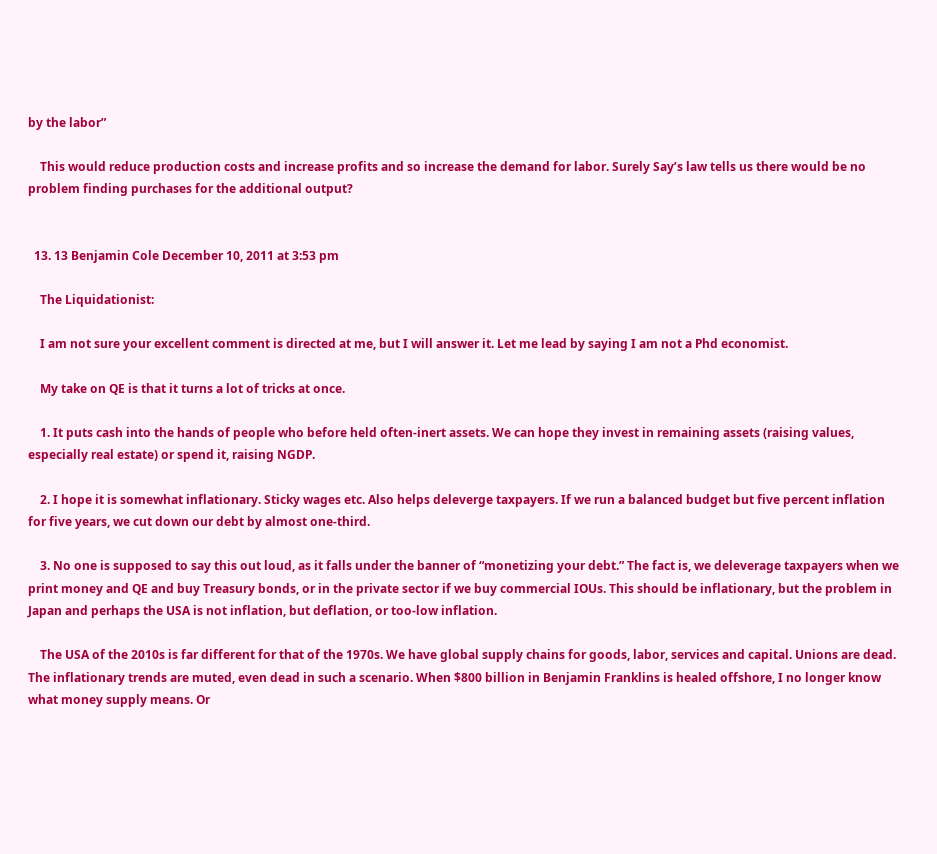by the labor”

    This would reduce production costs and increase profits and so increase the demand for labor. Surely Say’s law tells us there would be no problem finding purchases for the additional output?


  13. 13 Benjamin Cole December 10, 2011 at 3:53 pm

    The Liquidationist:

    I am not sure your excellent comment is directed at me, but I will answer it. Let me lead by saying I am not a Phd economist.

    My take on QE is that it turns a lot of tricks at once.

    1. It puts cash into the hands of people who before held often-inert assets. We can hope they invest in remaining assets (raising values, especially real estate) or spend it, raising NGDP.

    2. I hope it is somewhat inflationary. Sticky wages etc. Also helps deleverge taxpayers. If we run a balanced budget but five percent inflation for five years, we cut down our debt by almost one-third.

    3. No one is supposed to say this out loud, as it falls under the banner of “monetizing your debt.” The fact is, we deleverage taxpayers when we print money and QE and buy Treasury bonds, or in the private sector if we buy commercial IOUs. This should be inflationary, but the problem in Japan and perhaps the USA is not inflation, but deflation, or too-low inflation.

    The USA of the 2010s is far different for that of the 1970s. We have global supply chains for goods, labor, services and capital. Unions are dead. The inflationary trends are muted, even dead in such a scenario. When $800 billion in Benjamin Franklins is healed offshore, I no longer know what money supply means. Or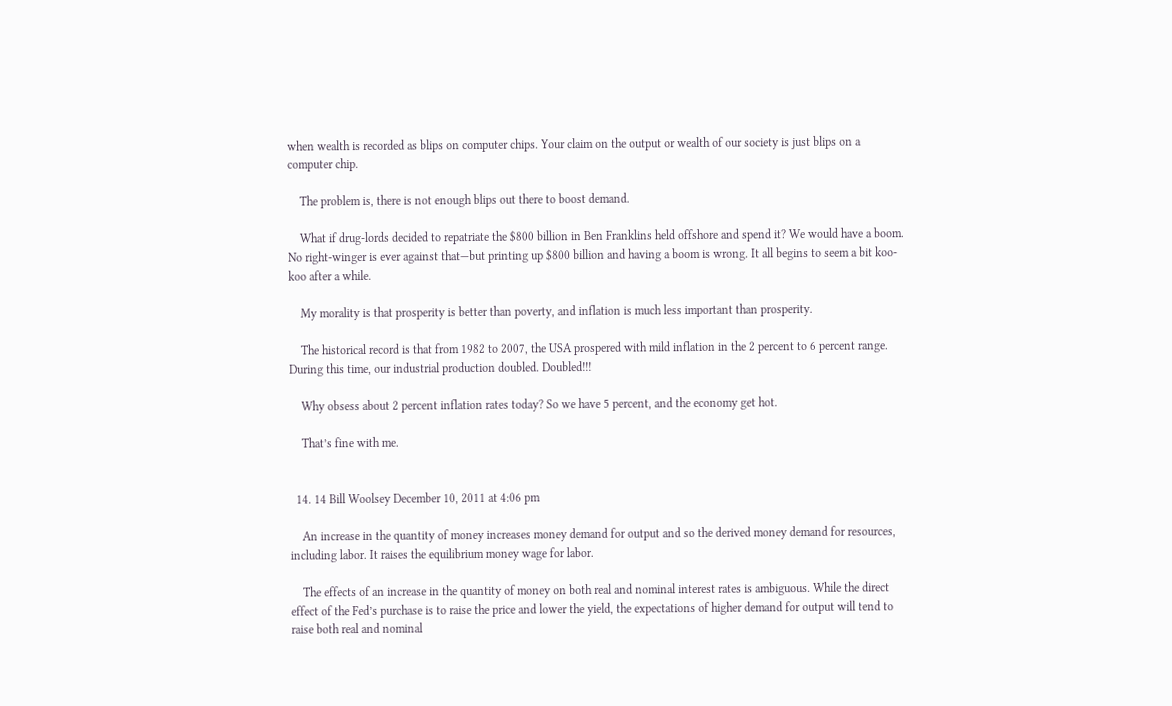when wealth is recorded as blips on computer chips. Your claim on the output or wealth of our society is just blips on a computer chip.

    The problem is, there is not enough blips out there to boost demand.

    What if drug-lords decided to repatriate the $800 billion in Ben Franklins held offshore and spend it? We would have a boom. No right-winger is ever against that—but printing up $800 billion and having a boom is wrong. It all begins to seem a bit koo-koo after a while.

    My morality is that prosperity is better than poverty, and inflation is much less important than prosperity.

    The historical record is that from 1982 to 2007, the USA prospered with mild inflation in the 2 percent to 6 percent range. During this time, our industrial production doubled. Doubled!!!

    Why obsess about 2 percent inflation rates today? So we have 5 percent, and the economy get hot.

    That’s fine with me.


  14. 14 Bill Woolsey December 10, 2011 at 4:06 pm

    An increase in the quantity of money increases money demand for output and so the derived money demand for resources, including labor. It raises the equilibrium money wage for labor.

    The effects of an increase in the quantity of money on both real and nominal interest rates is ambiguous. While the direct effect of the Fed’s purchase is to raise the price and lower the yield, the expectations of higher demand for output will tend to raise both real and nominal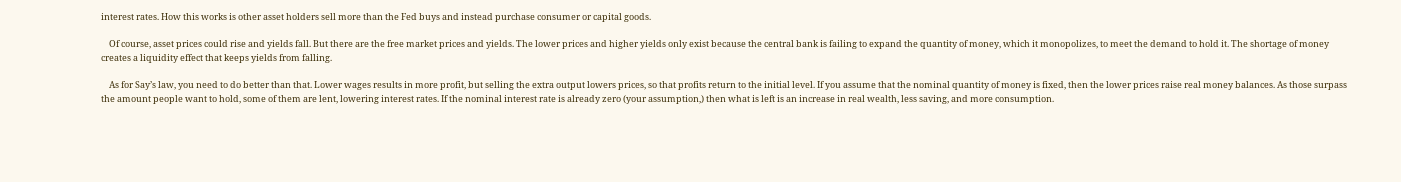interest rates. How this works is other asset holders sell more than the Fed buys and instead purchase consumer or capital goods.

    Of course, asset prices could rise and yields fall. But there are the free market prices and yields. The lower prices and higher yields only exist because the central bank is failing to expand the quantity of money, which it monopolizes, to meet the demand to hold it. The shortage of money creates a liquidity effect that keeps yields from falling.

    As for Say’s law, you need to do better than that. Lower wages results in more profit, but selling the extra output lowers prices, so that profits return to the initial level. If you assume that the nominal quantity of money is fixed, then the lower prices raise real money balances. As those surpass the amount people want to hold, some of them are lent, lowering interest rates. If the nominal interest rate is already zero (your assumption,) then what is left is an increase in real wealth, less saving, and more consumption.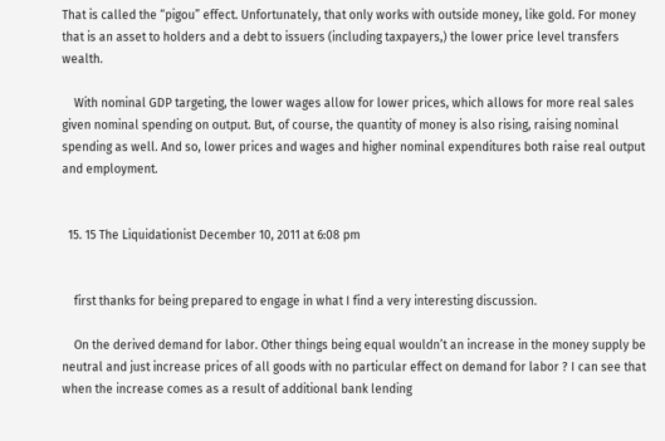That is called the “pigou” effect. Unfortunately, that only works with outside money, like gold. For money that is an asset to holders and a debt to issuers (including taxpayers,) the lower price level transfers wealth.

    With nominal GDP targeting, the lower wages allow for lower prices, which allows for more real sales given nominal spending on output. But, of course, the quantity of money is also rising, raising nominal spending as well. And so, lower prices and wages and higher nominal expenditures both raise real output and employment.


  15. 15 The Liquidationist December 10, 2011 at 6:08 pm


    first thanks for being prepared to engage in what I find a very interesting discussion.

    On the derived demand for labor. Other things being equal wouldn’t an increase in the money supply be neutral and just increase prices of all goods with no particular effect on demand for labor ? I can see that when the increase comes as a result of additional bank lending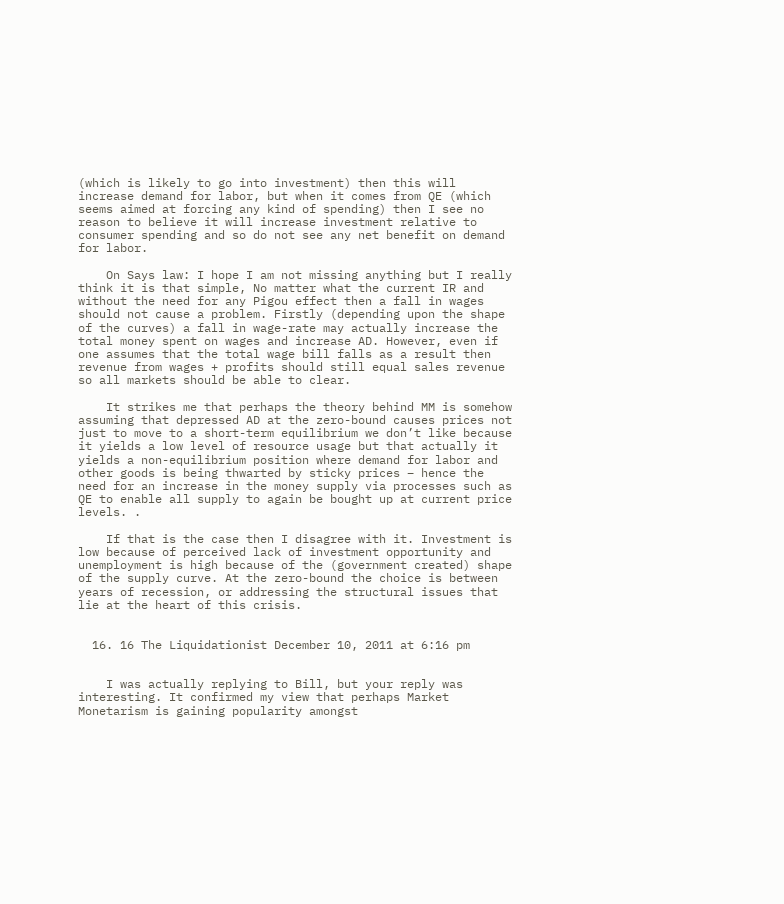(which is likely to go into investment) then this will increase demand for labor, but when it comes from QE (which seems aimed at forcing any kind of spending) then I see no reason to believe it will increase investment relative to consumer spending and so do not see any net benefit on demand for labor.

    On Says law: I hope I am not missing anything but I really think it is that simple, No matter what the current IR and without the need for any Pigou effect then a fall in wages should not cause a problem. Firstly (depending upon the shape of the curves) a fall in wage-rate may actually increase the total money spent on wages and increase AD. However, even if one assumes that the total wage bill falls as a result then revenue from wages + profits should still equal sales revenue so all markets should be able to clear.

    It strikes me that perhaps the theory behind MM is somehow assuming that depressed AD at the zero-bound causes prices not just to move to a short-term equilibrium we don’t like because it yields a low level of resource usage but that actually it yields a non-equilibrium position where demand for labor and other goods is being thwarted by sticky prices – hence the need for an increase in the money supply via processes such as QE to enable all supply to again be bought up at current price levels. .

    If that is the case then I disagree with it. Investment is low because of perceived lack of investment opportunity and unemployment is high because of the (government created) shape of the supply curve. At the zero-bound the choice is between years of recession, or addressing the structural issues that lie at the heart of this crisis.


  16. 16 The Liquidationist December 10, 2011 at 6:16 pm


    I was actually replying to Bill, but your reply was interesting. It confirmed my view that perhaps Market Monetarism is gaining popularity amongst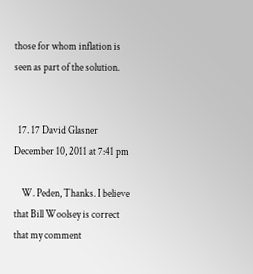those for whom inflation is seen as part of the solution.


  17. 17 David Glasner December 10, 2011 at 7:41 pm

    W. Peden, Thanks. I believe that Bill Woolsey is correct that my comment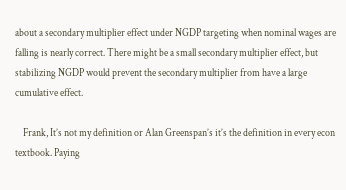about a secondary multiplier effect under NGDP targeting when nominal wages are falling is nearly correct. There might be a small secondary multiplier effect, but stabilizing NGDP would prevent the secondary multiplier from have a large cumulative effect.

    Frank, It’s not my definition or Alan Greenspan’s it’s the definition in every econ textbook. Paying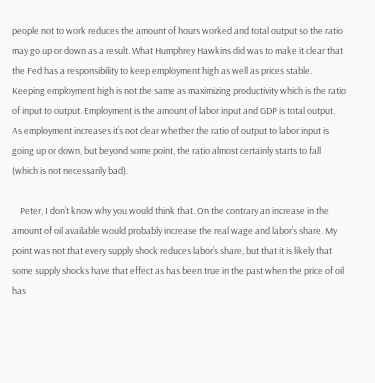people not to work reduces the amount of hours worked and total output so the ratio may go up or down as a result. What Humphrey Hawkins did was to make it clear that the Fed has a responsibility to keep employment high as well as prices stable. Keeping employment high is not the same as maximizing productivity which is the ratio of input to output. Employment is the amount of labor input and GDP is total output. As employment increases it’s not clear whether the ratio of output to labor input is going up or down, but beyond some point, the ratio almost certainly starts to fall (which is not necessarily bad).

    Peter, I don’t know why you would think that. On the contrary an increase in the amount of oil available would probably increase the real wage and labor’s share. My point was not that every supply shock reduces labor’s share, but that it is likely that some supply shocks have that effect as has been true in the past when the price of oil has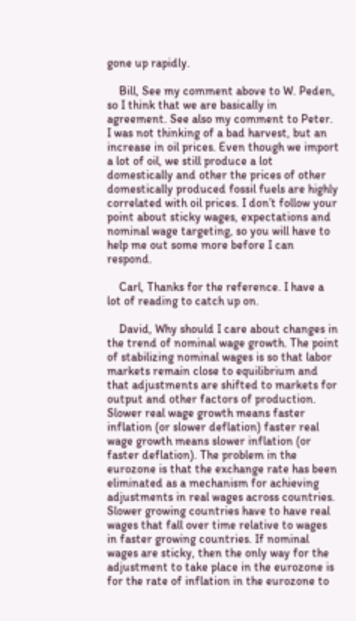gone up rapidly.

    Bill, See my comment above to W. Peden, so I think that we are basically in agreement. See also my comment to Peter. I was not thinking of a bad harvest, but an increase in oil prices. Even though we import a lot of oil, we still produce a lot domestically and other the prices of other domestically produced fossil fuels are highly correlated with oil prices. I don’t follow your point about sticky wages, expectations and nominal wage targeting, so you will have to help me out some more before I can respond.

    Carl, Thanks for the reference. I have a lot of reading to catch up on.

    David, Why should I care about changes in the trend of nominal wage growth. The point of stabilizing nominal wages is so that labor markets remain close to equilibrium and that adjustments are shifted to markets for output and other factors of production. Slower real wage growth means faster inflation (or slower deflation) faster real wage growth means slower inflation (or faster deflation). The problem in the eurozone is that the exchange rate has been eliminated as a mechanism for achieving adjustments in real wages across countries. Slower growing countries have to have real wages that fall over time relative to wages in faster growing countries. If nominal wages are sticky, then the only way for the adjustment to take place in the eurozone is for the rate of inflation in the eurozone to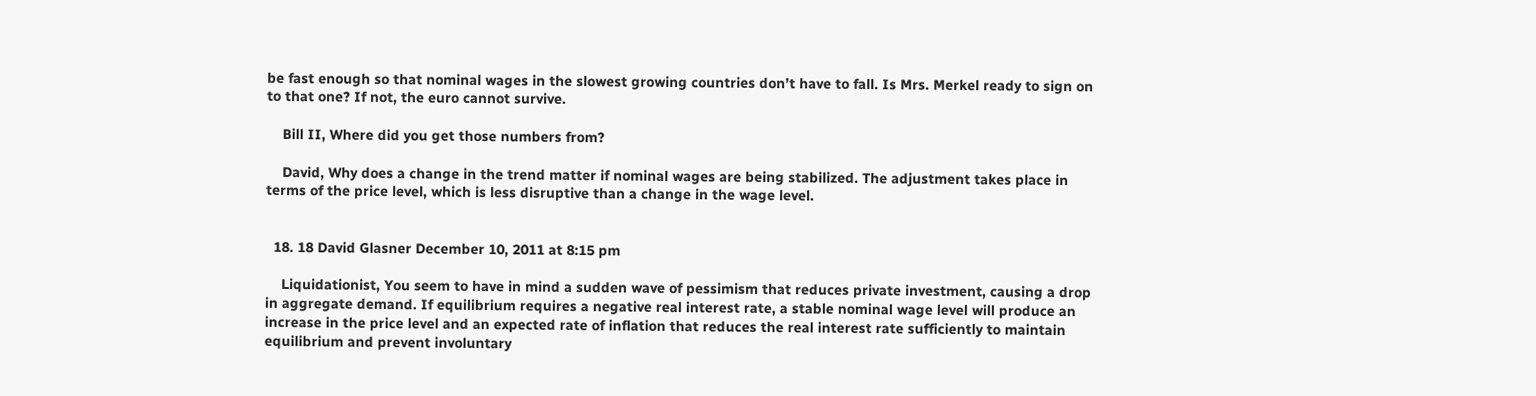be fast enough so that nominal wages in the slowest growing countries don’t have to fall. Is Mrs. Merkel ready to sign on to that one? If not, the euro cannot survive.

    Bill II, Where did you get those numbers from?

    David, Why does a change in the trend matter if nominal wages are being stabilized. The adjustment takes place in terms of the price level, which is less disruptive than a change in the wage level.


  18. 18 David Glasner December 10, 2011 at 8:15 pm

    Liquidationist, You seem to have in mind a sudden wave of pessimism that reduces private investment, causing a drop in aggregate demand. If equilibrium requires a negative real interest rate, a stable nominal wage level will produce an increase in the price level and an expected rate of inflation that reduces the real interest rate sufficiently to maintain equilibrium and prevent involuntary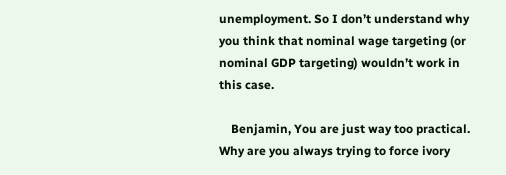unemployment. So I don’t understand why you think that nominal wage targeting (or nominal GDP targeting) wouldn’t work in this case.

    Benjamin, You are just way too practical. Why are you always trying to force ivory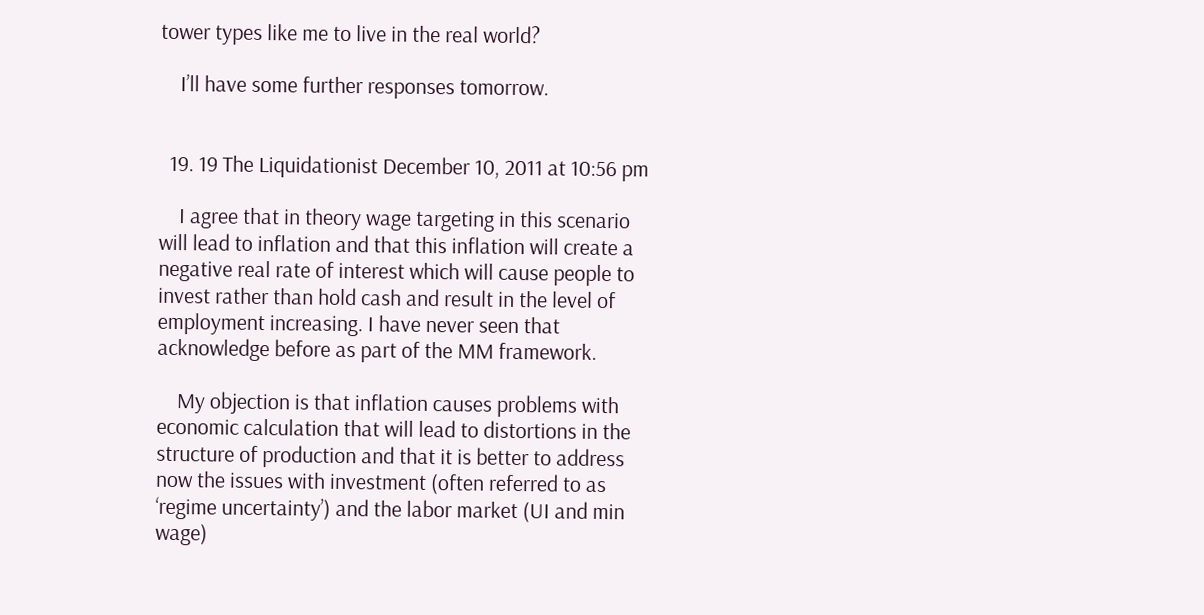tower types like me to live in the real world?

    I’ll have some further responses tomorrow.


  19. 19 The Liquidationist December 10, 2011 at 10:56 pm

    I agree that in theory wage targeting in this scenario will lead to inflation and that this inflation will create a negative real rate of interest which will cause people to invest rather than hold cash and result in the level of employment increasing. I have never seen that acknowledge before as part of the MM framework.

    My objection is that inflation causes problems with economic calculation that will lead to distortions in the structure of production and that it is better to address now the issues with investment (often referred to as ‘regime uncertainty’) and the labor market (UI and min wage)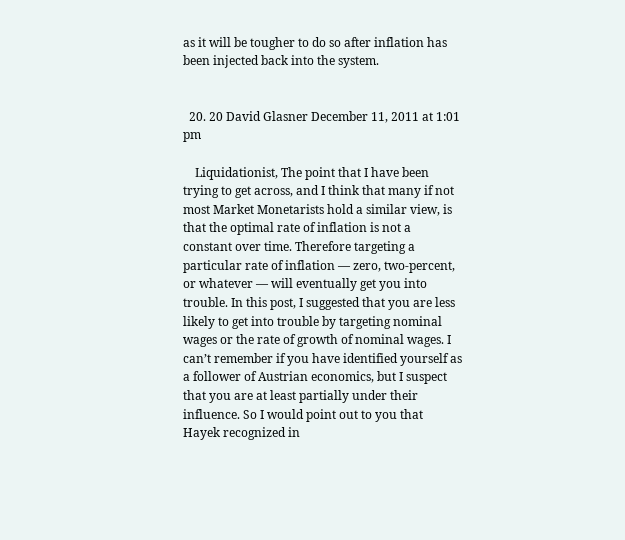as it will be tougher to do so after inflation has been injected back into the system.


  20. 20 David Glasner December 11, 2011 at 1:01 pm

    Liquidationist, The point that I have been trying to get across, and I think that many if not most Market Monetarists hold a similar view, is that the optimal rate of inflation is not a constant over time. Therefore targeting a particular rate of inflation — zero, two-percent, or whatever — will eventually get you into trouble. In this post, I suggested that you are less likely to get into trouble by targeting nominal wages or the rate of growth of nominal wages. I can’t remember if you have identified yourself as a follower of Austrian economics, but I suspect that you are at least partially under their influence. So I would point out to you that Hayek recognized in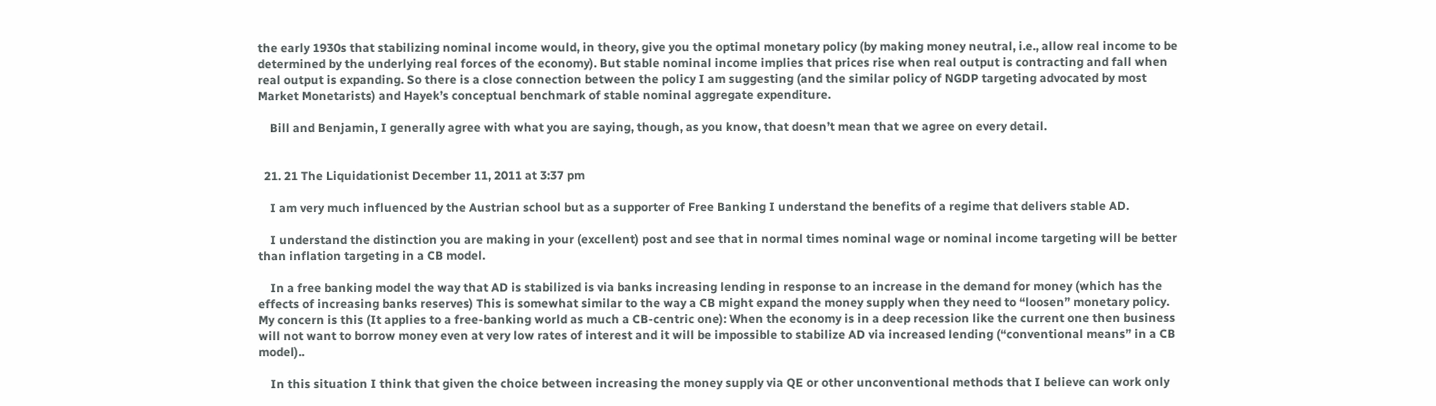the early 1930s that stabilizing nominal income would, in theory, give you the optimal monetary policy (by making money neutral, i.e., allow real income to be determined by the underlying real forces of the economy). But stable nominal income implies that prices rise when real output is contracting and fall when real output is expanding. So there is a close connection between the policy I am suggesting (and the similar policy of NGDP targeting advocated by most Market Monetarists) and Hayek’s conceptual benchmark of stable nominal aggregate expenditure.

    Bill and Benjamin, I generally agree with what you are saying, though, as you know, that doesn’t mean that we agree on every detail.


  21. 21 The Liquidationist December 11, 2011 at 3:37 pm

    I am very much influenced by the Austrian school but as a supporter of Free Banking I understand the benefits of a regime that delivers stable AD.

    I understand the distinction you are making in your (excellent) post and see that in normal times nominal wage or nominal income targeting will be better than inflation targeting in a CB model.

    In a free banking model the way that AD is stabilized is via banks increasing lending in response to an increase in the demand for money (which has the effects of increasing banks reserves) This is somewhat similar to the way a CB might expand the money supply when they need to “loosen” monetary policy. My concern is this (It applies to a free-banking world as much a CB-centric one): When the economy is in a deep recession like the current one then business will not want to borrow money even at very low rates of interest and it will be impossible to stabilize AD via increased lending (“conventional means” in a CB model)..

    In this situation I think that given the choice between increasing the money supply via QE or other unconventional methods that I believe can work only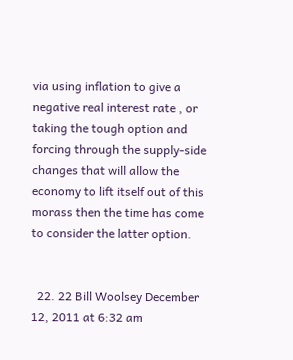via using inflation to give a negative real interest rate , or taking the tough option and forcing through the supply-side changes that will allow the economy to lift itself out of this morass then the time has come to consider the latter option.


  22. 22 Bill Woolsey December 12, 2011 at 6:32 am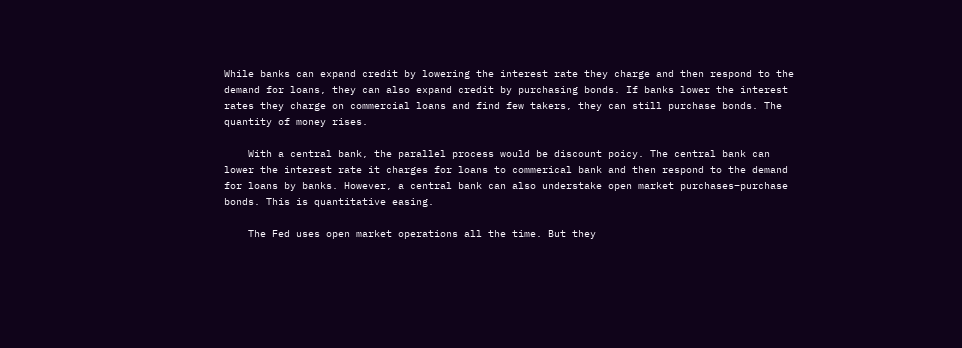While banks can expand credit by lowering the interest rate they charge and then respond to the demand for loans, they can also expand credit by purchasing bonds. If banks lower the interest rates they charge on commercial loans and find few takers, they can still purchase bonds. The quantity of money rises.

    With a central bank, the parallel process would be discount poicy. The central bank can lower the interest rate it charges for loans to commerical bank and then respond to the demand for loans by banks. However, a central bank can also understake open market purchases–purchase bonds. This is quantitative easing.

    The Fed uses open market operations all the time. But they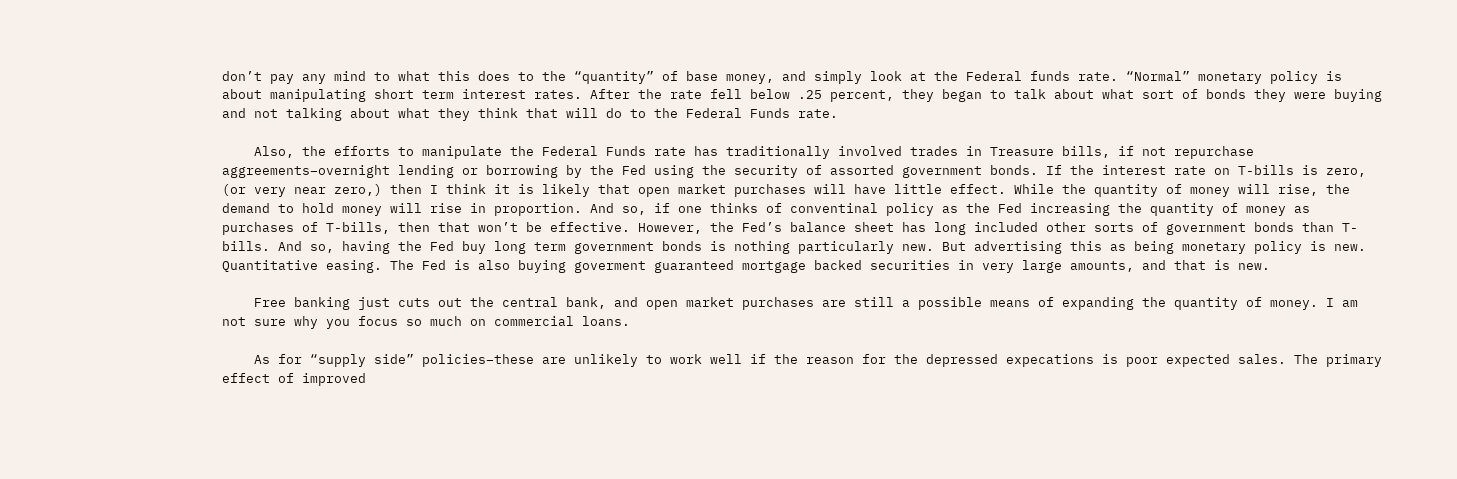don’t pay any mind to what this does to the “quantity” of base money, and simply look at the Federal funds rate. “Normal” monetary policy is about manipulating short term interest rates. After the rate fell below .25 percent, they began to talk about what sort of bonds they were buying and not talking about what they think that will do to the Federal Funds rate.

    Also, the efforts to manipulate the Federal Funds rate has traditionally involved trades in Treasure bills, if not repurchase aggreements–overnight lending or borrowing by the Fed using the security of assorted government bonds. If the interest rate on T-bills is zero, (or very near zero,) then I think it is likely that open market purchases will have little effect. While the quantity of money will rise, the demand to hold money will rise in proportion. And so, if one thinks of conventinal policy as the Fed increasing the quantity of money as purchases of T-bills, then that won’t be effective. However, the Fed’s balance sheet has long included other sorts of government bonds than T-bills. And so, having the Fed buy long term government bonds is nothing particularly new. But advertising this as being monetary policy is new. Quantitative easing. The Fed is also buying goverment guaranteed mortgage backed securities in very large amounts, and that is new.

    Free banking just cuts out the central bank, and open market purchases are still a possible means of expanding the quantity of money. I am not sure why you focus so much on commercial loans.

    As for “supply side” policies–these are unlikely to work well if the reason for the depressed expecations is poor expected sales. The primary effect of improved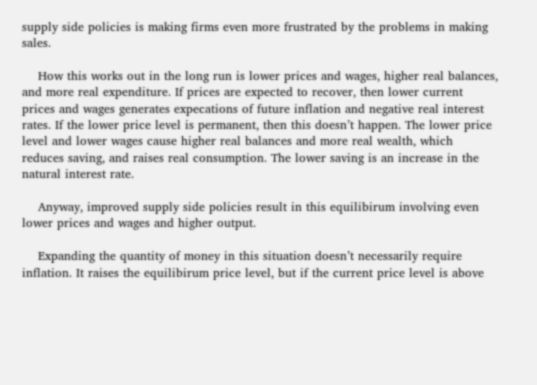supply side policies is making firms even more frustrated by the problems in making sales.

    How this works out in the long run is lower prices and wages, higher real balances, and more real expenditure. If prices are expected to recover, then lower current prices and wages generates expecations of future inflation and negative real interest rates. If the lower price level is permanent, then this doesn’t happen. The lower price level and lower wages cause higher real balances and more real wealth, which reduces saving, and raises real consumption. The lower saving is an increase in the natural interest rate.

    Anyway, improved supply side policies result in this equilibirum involving even lower prices and wages and higher output.

    Expanding the quantity of money in this situation doesn’t necessarily require inflation. It raises the equilibirum price level, but if the current price level is above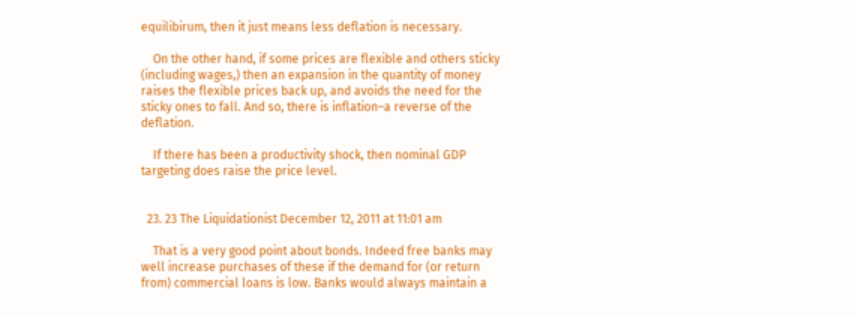equilibirum, then it just means less deflation is necessary.

    On the other hand, if some prices are flexible and others sticky (including wages,) then an expansion in the quantity of money raises the flexible prices back up, and avoids the need for the sticky ones to fall. And so, there is inflation–a reverse of the deflation.

    If there has been a productivity shock, then nominal GDP targeting does raise the price level.


  23. 23 The Liquidationist December 12, 2011 at 11:01 am

    That is a very good point about bonds. Indeed free banks may well increase purchases of these if the demand for (or return from) commercial loans is low. Banks would always maintain a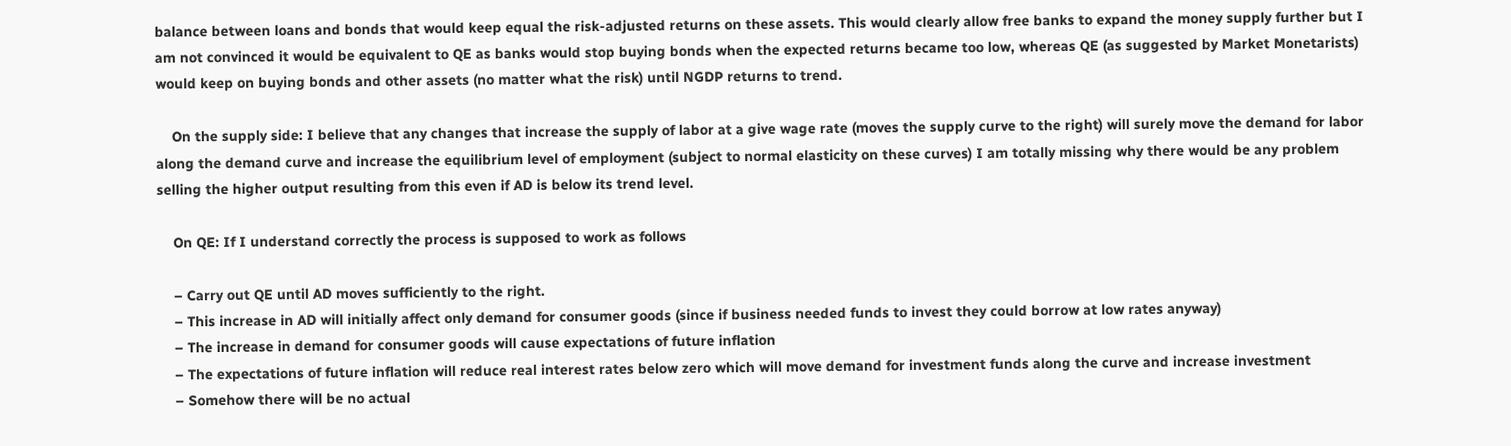balance between loans and bonds that would keep equal the risk-adjusted returns on these assets. This would clearly allow free banks to expand the money supply further but I am not convinced it would be equivalent to QE as banks would stop buying bonds when the expected returns became too low, whereas QE (as suggested by Market Monetarists) would keep on buying bonds and other assets (no matter what the risk) until NGDP returns to trend.

    On the supply side: I believe that any changes that increase the supply of labor at a give wage rate (moves the supply curve to the right) will surely move the demand for labor along the demand curve and increase the equilibrium level of employment (subject to normal elasticity on these curves) I am totally missing why there would be any problem selling the higher output resulting from this even if AD is below its trend level.

    On QE: If I understand correctly the process is supposed to work as follows

    – Carry out QE until AD moves sufficiently to the right.
    – This increase in AD will initially affect only demand for consumer goods (since if business needed funds to invest they could borrow at low rates anyway)
    – The increase in demand for consumer goods will cause expectations of future inflation
    – The expectations of future inflation will reduce real interest rates below zero which will move demand for investment funds along the curve and increase investment
    – Somehow there will be no actual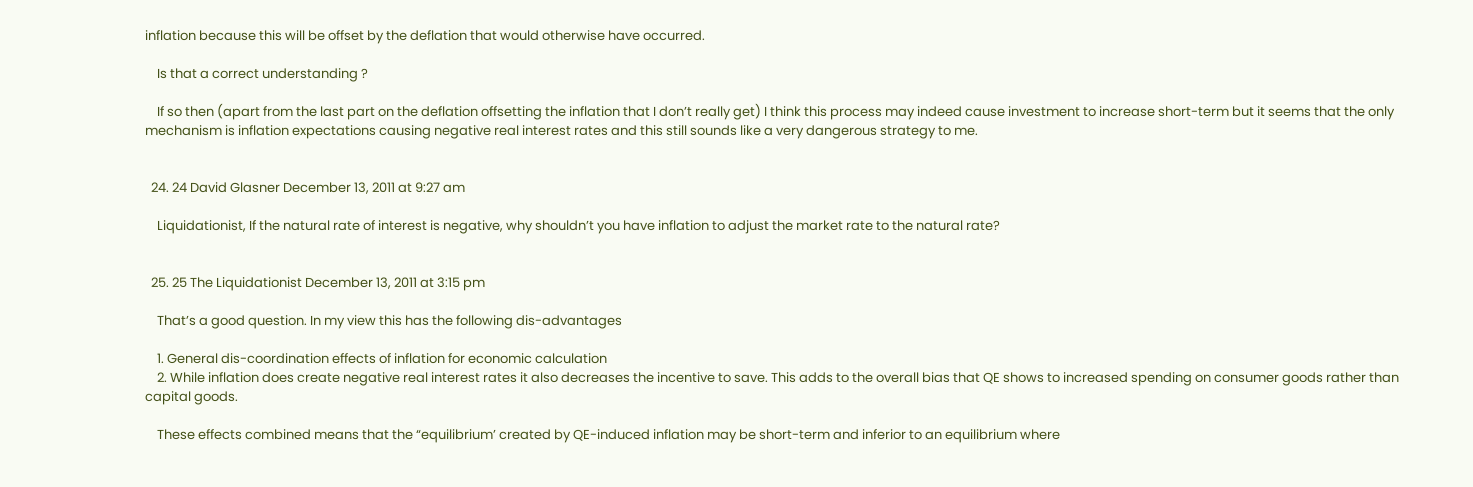inflation because this will be offset by the deflation that would otherwise have occurred.

    Is that a correct understanding ?

    If so then (apart from the last part on the deflation offsetting the inflation that I don’t really get) I think this process may indeed cause investment to increase short-term but it seems that the only mechanism is inflation expectations causing negative real interest rates and this still sounds like a very dangerous strategy to me.


  24. 24 David Glasner December 13, 2011 at 9:27 am

    Liquidationist, If the natural rate of interest is negative, why shouldn’t you have inflation to adjust the market rate to the natural rate?


  25. 25 The Liquidationist December 13, 2011 at 3:15 pm

    That’s a good question. In my view this has the following dis-advantages

    1. General dis-coordination effects of inflation for economic calculation
    2. While inflation does create negative real interest rates it also decreases the incentive to save. This adds to the overall bias that QE shows to increased spending on consumer goods rather than capital goods.

    These effects combined means that the “equilibrium’ created by QE-induced inflation may be short-term and inferior to an equilibrium where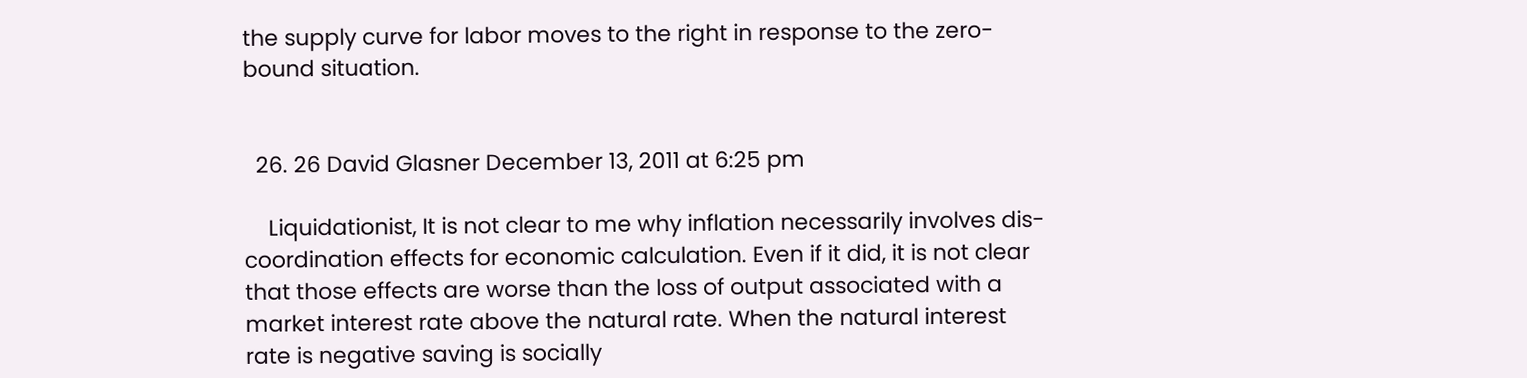the supply curve for labor moves to the right in response to the zero-bound situation.


  26. 26 David Glasner December 13, 2011 at 6:25 pm

    Liquidationist, It is not clear to me why inflation necessarily involves dis-coordination effects for economic calculation. Even if it did, it is not clear that those effects are worse than the loss of output associated with a market interest rate above the natural rate. When the natural interest rate is negative saving is socially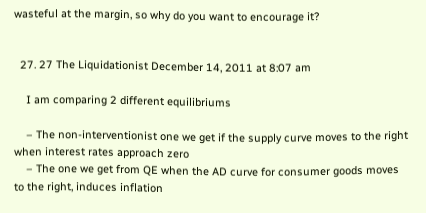wasteful at the margin, so why do you want to encourage it?


  27. 27 The Liquidationist December 14, 2011 at 8:07 am

    I am comparing 2 different equilibriums

    – The non-interventionist one we get if the supply curve moves to the right when interest rates approach zero
    – The one we get from QE when the AD curve for consumer goods moves to the right, induces inflation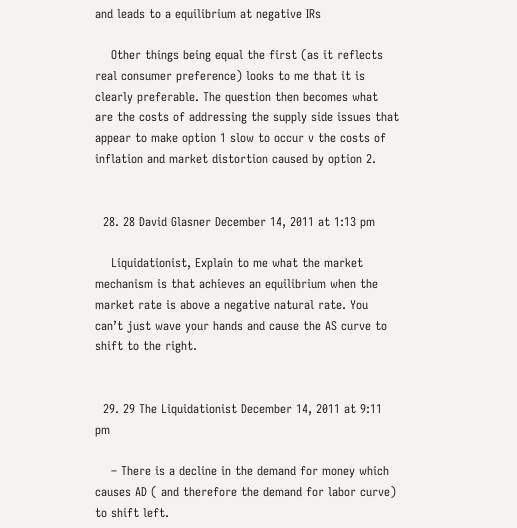and leads to a equilibrium at negative IRs

    Other things being equal the first (as it reflects real consumer preference) looks to me that it is clearly preferable. The question then becomes what are the costs of addressing the supply side issues that appear to make option 1 slow to occur v the costs of inflation and market distortion caused by option 2.


  28. 28 David Glasner December 14, 2011 at 1:13 pm

    Liquidationist, Explain to me what the market mechanism is that achieves an equilibrium when the market rate is above a negative natural rate. You can’t just wave your hands and cause the AS curve to shift to the right.


  29. 29 The Liquidationist December 14, 2011 at 9:11 pm

    – There is a decline in the demand for money which causes AD ( and therefore the demand for labor curve) to shift left.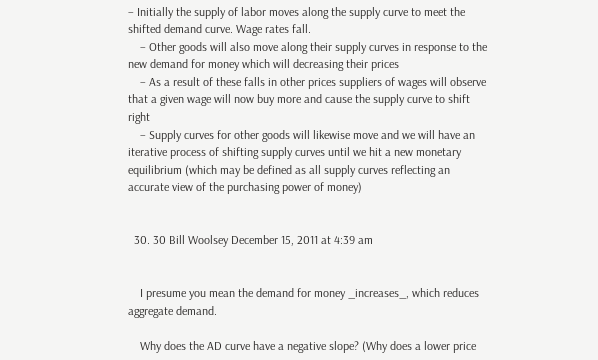– Initially the supply of labor moves along the supply curve to meet the shifted demand curve. Wage rates fall.
    – Other goods will also move along their supply curves in response to the new demand for money which will decreasing their prices
    – As a result of these falls in other prices suppliers of wages will observe that a given wage will now buy more and cause the supply curve to shift right
    – Supply curves for other goods will likewise move and we will have an iterative process of shifting supply curves until we hit a new monetary equilibrium (which may be defined as all supply curves reflecting an accurate view of the purchasing power of money)


  30. 30 Bill Woolsey December 15, 2011 at 4:39 am


    I presume you mean the demand for money _increases_, which reduces aggregate demand.

    Why does the AD curve have a negative slope? (Why does a lower price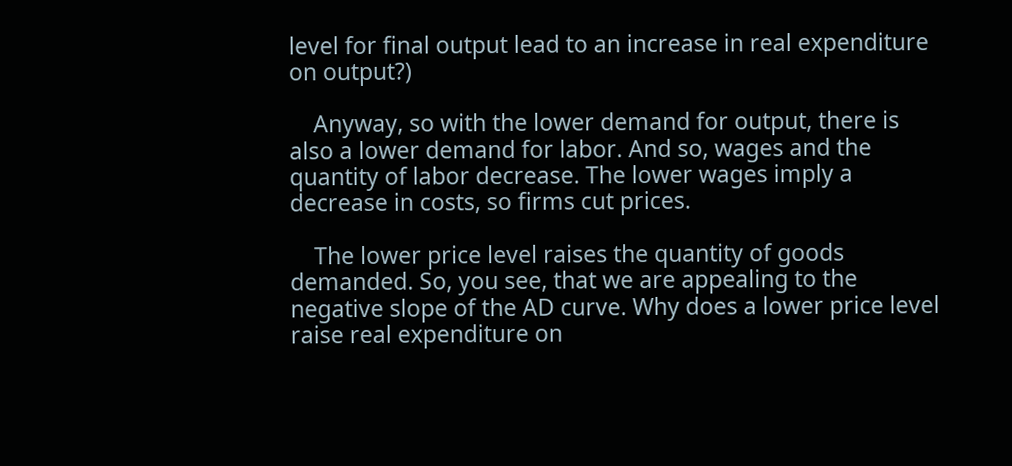level for final output lead to an increase in real expenditure on output?)

    Anyway, so with the lower demand for output, there is also a lower demand for labor. And so, wages and the quantity of labor decrease. The lower wages imply a decrease in costs, so firms cut prices.

    The lower price level raises the quantity of goods demanded. So, you see, that we are appealing to the negative slope of the AD curve. Why does a lower price level raise real expenditure on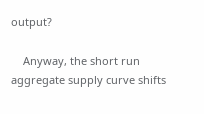output?

    Anyway, the short run aggregate supply curve shifts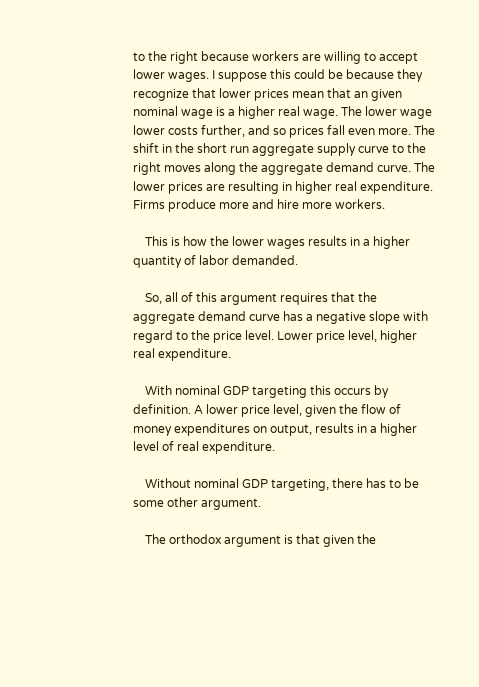to the right because workers are willing to accept lower wages. I suppose this could be because they recognize that lower prices mean that an given nominal wage is a higher real wage. The lower wage lower costs further, and so prices fall even more. The shift in the short run aggregate supply curve to the right moves along the aggregate demand curve. The lower prices are resulting in higher real expenditure. Firms produce more and hire more workers.

    This is how the lower wages results in a higher quantity of labor demanded.

    So, all of this argument requires that the aggregate demand curve has a negative slope with regard to the price level. Lower price level, higher real expenditure.

    With nominal GDP targeting this occurs by definition. A lower price level, given the flow of money expenditures on output, results in a higher level of real expenditure.

    Without nominal GDP targeting, there has to be some other argument.

    The orthodox argument is that given the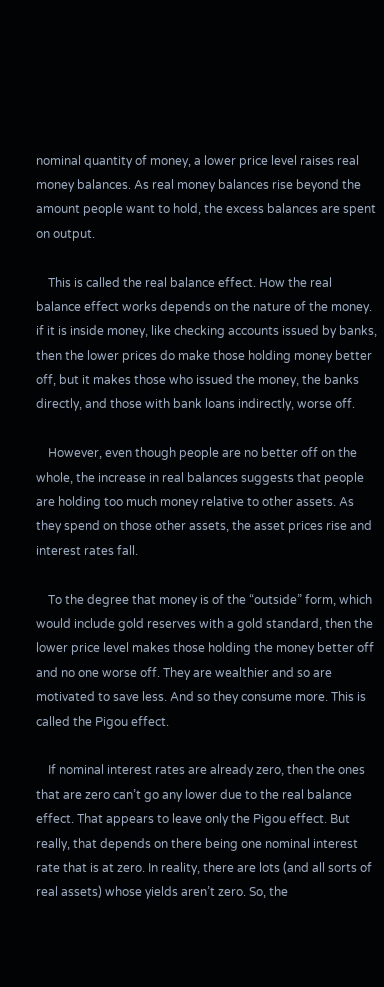nominal quantity of money, a lower price level raises real money balances. As real money balances rise beyond the amount people want to hold, the excess balances are spent on output.

    This is called the real balance effect. How the real balance effect works depends on the nature of the money. if it is inside money, like checking accounts issued by banks, then the lower prices do make those holding money better off, but it makes those who issued the money, the banks directly, and those with bank loans indirectly, worse off.

    However, even though people are no better off on the whole, the increase in real balances suggests that people are holding too much money relative to other assets. As they spend on those other assets, the asset prices rise and interest rates fall.

    To the degree that money is of the “outside” form, which would include gold reserves with a gold standard, then the lower price level makes those holding the money better off and no one worse off. They are wealthier and so are motivated to save less. And so they consume more. This is called the Pigou effect.

    If nominal interest rates are already zero, then the ones that are zero can’t go any lower due to the real balance effect. That appears to leave only the Pigou effect. But really, that depends on there being one nominal interest rate that is at zero. In reality, there are lots (and all sorts of real assets) whose yields aren’t zero. So, the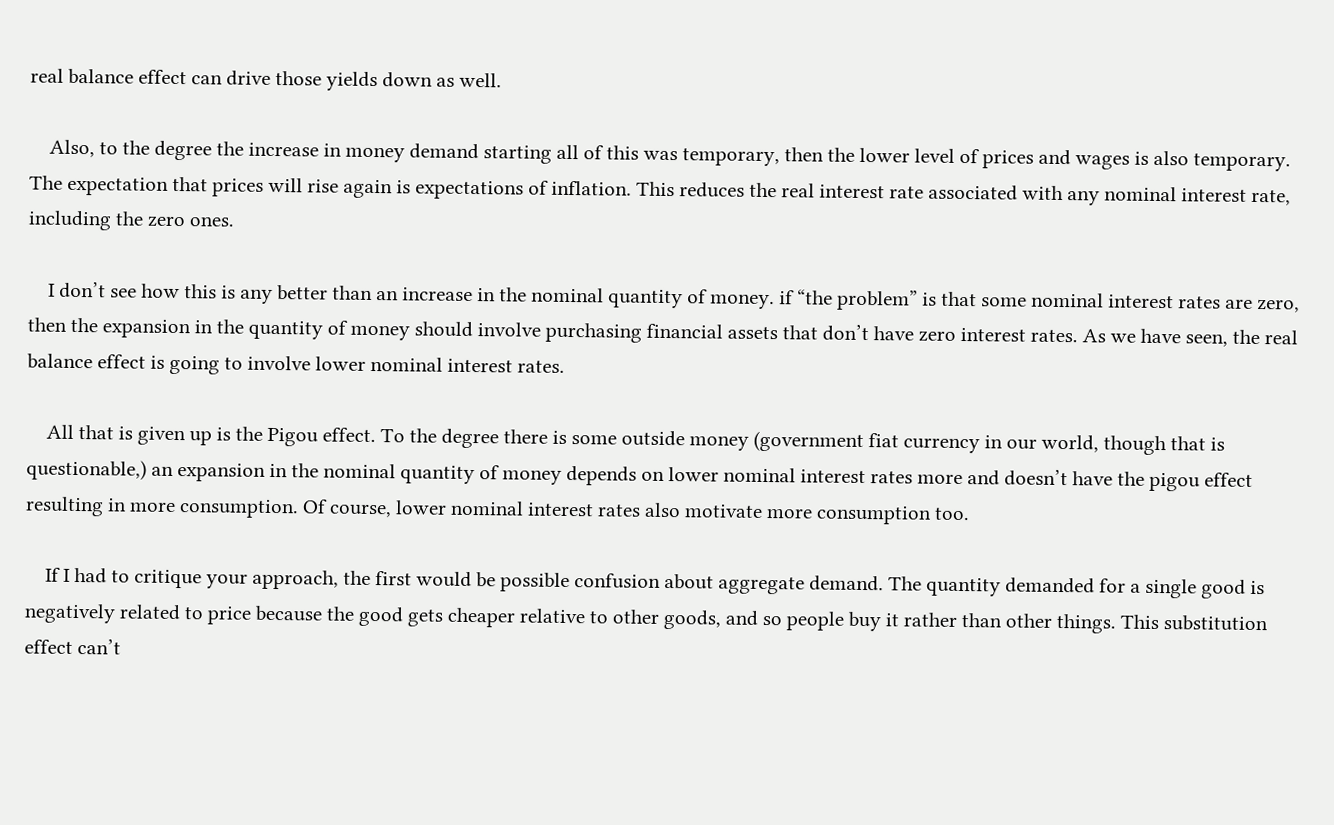real balance effect can drive those yields down as well.

    Also, to the degree the increase in money demand starting all of this was temporary, then the lower level of prices and wages is also temporary. The expectation that prices will rise again is expectations of inflation. This reduces the real interest rate associated with any nominal interest rate, including the zero ones.

    I don’t see how this is any better than an increase in the nominal quantity of money. if “the problem” is that some nominal interest rates are zero, then the expansion in the quantity of money should involve purchasing financial assets that don’t have zero interest rates. As we have seen, the real balance effect is going to involve lower nominal interest rates.

    All that is given up is the Pigou effect. To the degree there is some outside money (government fiat currency in our world, though that is questionable,) an expansion in the nominal quantity of money depends on lower nominal interest rates more and doesn’t have the pigou effect resulting in more consumption. Of course, lower nominal interest rates also motivate more consumption too.

    If I had to critique your approach, the first would be possible confusion about aggregate demand. The quantity demanded for a single good is negatively related to price because the good gets cheaper relative to other goods, and so people buy it rather than other things. This substitution effect can’t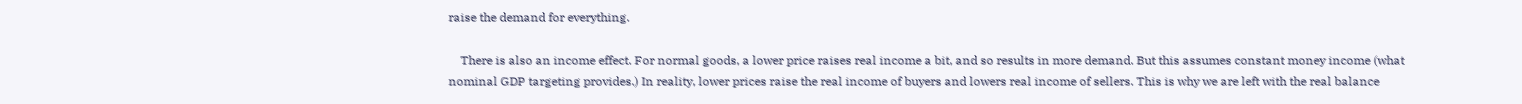raise the demand for everything.

    There is also an income effect. For normal goods, a lower price raises real income a bit, and so results in more demand. But this assumes constant money income (what nominal GDP targeting provides.) In reality, lower prices raise the real income of buyers and lowers real income of sellers. This is why we are left with the real balance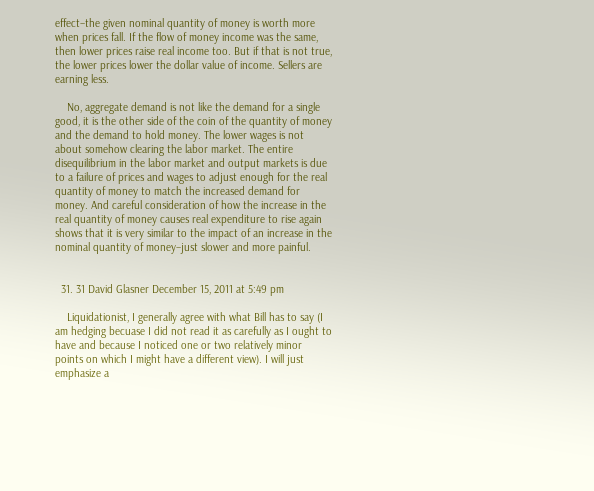effect–the given nominal quantity of money is worth more when prices fall. If the flow of money income was the same, then lower prices raise real income too. But if that is not true, the lower prices lower the dollar value of income. Sellers are earning less.

    No, aggregate demand is not like the demand for a single good, it is the other side of the coin of the quantity of money and the demand to hold money. The lower wages is not about somehow clearing the labor market. The entire disequilibrium in the labor market and output markets is due to a failure of prices and wages to adjust enough for the real quantity of money to match the increased demand for money. And careful consideration of how the increase in the real quantity of money causes real expenditure to rise again shows that it is very similar to the impact of an increase in the nominal quantity of money–just slower and more painful.


  31. 31 David Glasner December 15, 2011 at 5:49 pm

    Liquidationist, I generally agree with what Bill has to say (I am hedging becuase I did not read it as carefully as I ought to have and because I noticed one or two relatively minor points on which I might have a different view). I will just emphasize a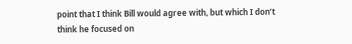point that I think Bill would agree with, but which I don’t think he focused on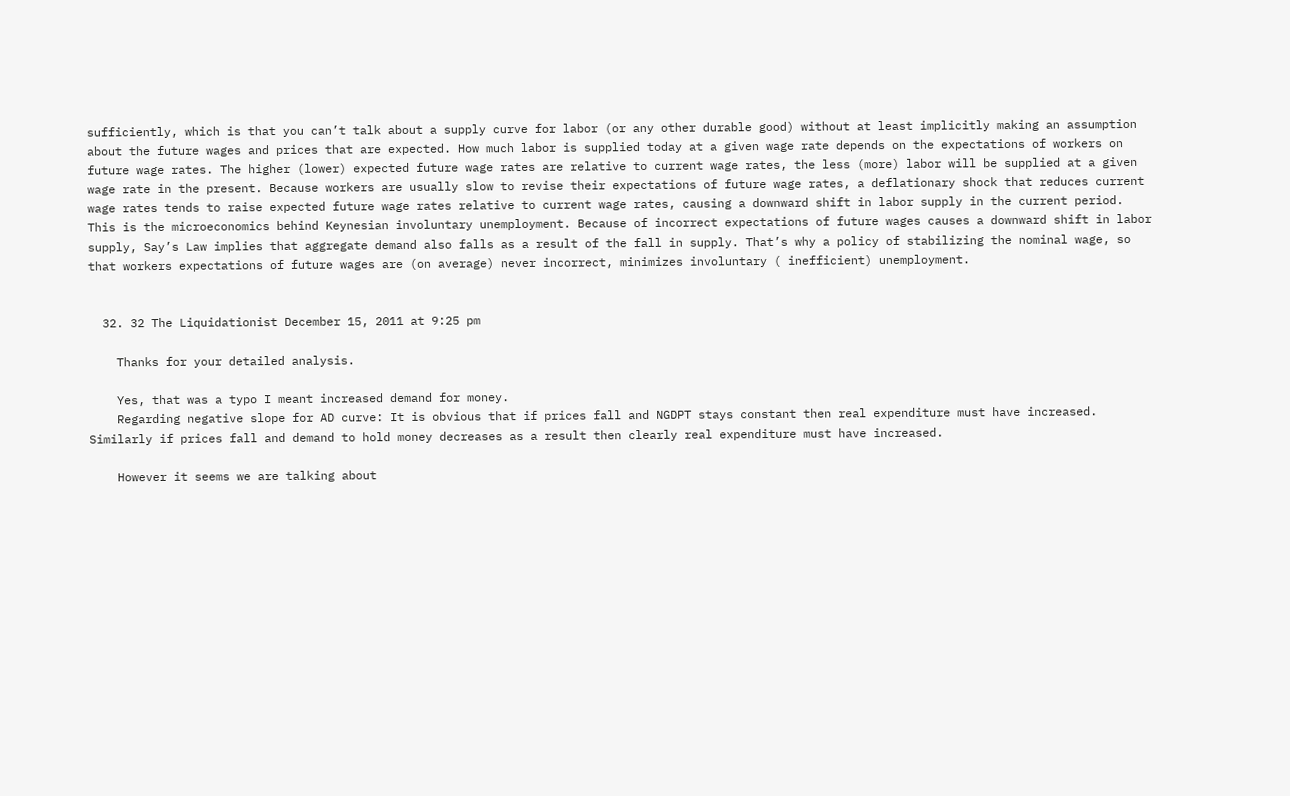sufficiently, which is that you can’t talk about a supply curve for labor (or any other durable good) without at least implicitly making an assumption about the future wages and prices that are expected. How much labor is supplied today at a given wage rate depends on the expectations of workers on future wage rates. The higher (lower) expected future wage rates are relative to current wage rates, the less (more) labor will be supplied at a given wage rate in the present. Because workers are usually slow to revise their expectations of future wage rates, a deflationary shock that reduces current wage rates tends to raise expected future wage rates relative to current wage rates, causing a downward shift in labor supply in the current period. This is the microeconomics behind Keynesian involuntary unemployment. Because of incorrect expectations of future wages causes a downward shift in labor supply, Say’s Law implies that aggregate demand also falls as a result of the fall in supply. That’s why a policy of stabilizing the nominal wage, so that workers expectations of future wages are (on average) never incorrect, minimizes involuntary ( inefficient) unemployment.


  32. 32 The Liquidationist December 15, 2011 at 9:25 pm

    Thanks for your detailed analysis.

    Yes, that was a typo I meant increased demand for money.
    Regarding negative slope for AD curve: It is obvious that if prices fall and NGDPT stays constant then real expenditure must have increased. Similarly if prices fall and demand to hold money decreases as a result then clearly real expenditure must have increased.

    However it seems we are talking about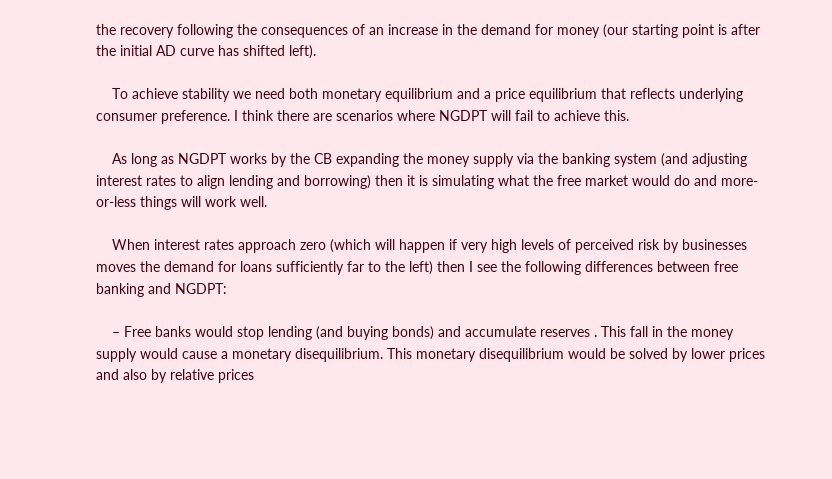the recovery following the consequences of an increase in the demand for money (our starting point is after the initial AD curve has shifted left).

    To achieve stability we need both monetary equilibrium and a price equilibrium that reflects underlying consumer preference. I think there are scenarios where NGDPT will fail to achieve this.

    As long as NGDPT works by the CB expanding the money supply via the banking system (and adjusting interest rates to align lending and borrowing) then it is simulating what the free market would do and more-or-less things will work well.

    When interest rates approach zero (which will happen if very high levels of perceived risk by businesses moves the demand for loans sufficiently far to the left) then I see the following differences between free banking and NGDPT:

    – Free banks would stop lending (and buying bonds) and accumulate reserves . This fall in the money supply would cause a monetary disequilibrium. This monetary disequilibrium would be solved by lower prices and also by relative prices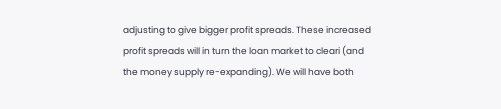adjusting to give bigger profit spreads. These increased profit spreads will in turn the loan market to cleari (and the money supply re-expanding). We will have both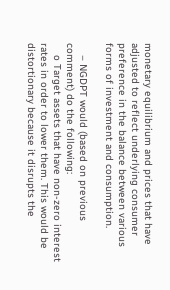monetary equilibrium and prices that have adjusted to reflect underlying consumer preference in the balance between various forms of investment and consumption.

    – NGDPT would (based on previous comment) do the following:
    o Target assets that have non-zero interest rates in order to lower them. This would be distortionary because it disrupts the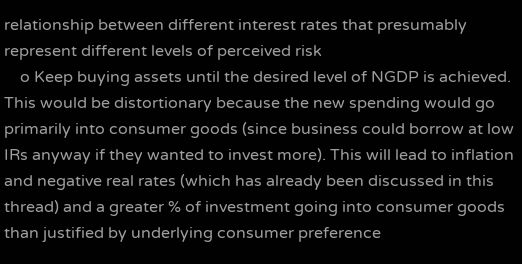relationship between different interest rates that presumably represent different levels of perceived risk
    o Keep buying assets until the desired level of NGDP is achieved. This would be distortionary because the new spending would go primarily into consumer goods (since business could borrow at low IRs anyway if they wanted to invest more). This will lead to inflation and negative real rates (which has already been discussed in this thread) and a greater % of investment going into consumer goods than justified by underlying consumer preference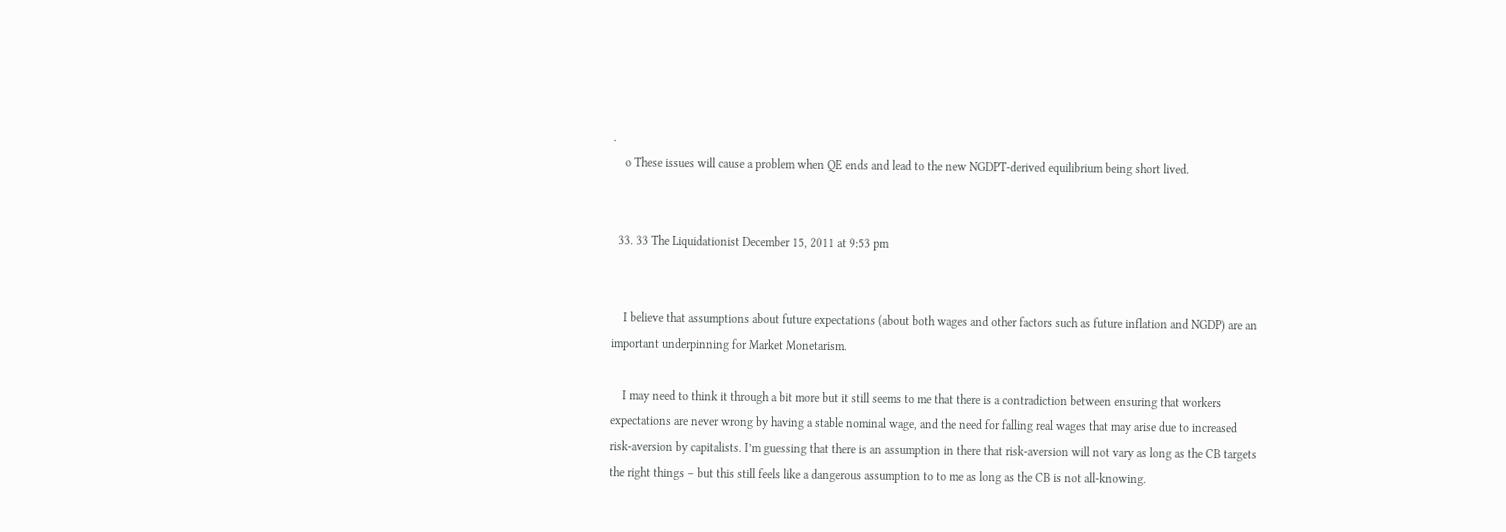.
    o These issues will cause a problem when QE ends and lead to the new NGDPT-derived equilibrium being short lived.


  33. 33 The Liquidationist December 15, 2011 at 9:53 pm


    I believe that assumptions about future expectations (about both wages and other factors such as future inflation and NGDP) are an important underpinning for Market Monetarism.

    I may need to think it through a bit more but it still seems to me that there is a contradiction between ensuring that workers expectations are never wrong by having a stable nominal wage, and the need for falling real wages that may arise due to increased risk-aversion by capitalists. I’m guessing that there is an assumption in there that risk-aversion will not vary as long as the CB targets the right things – but this still feels like a dangerous assumption to to me as long as the CB is not all-knowing.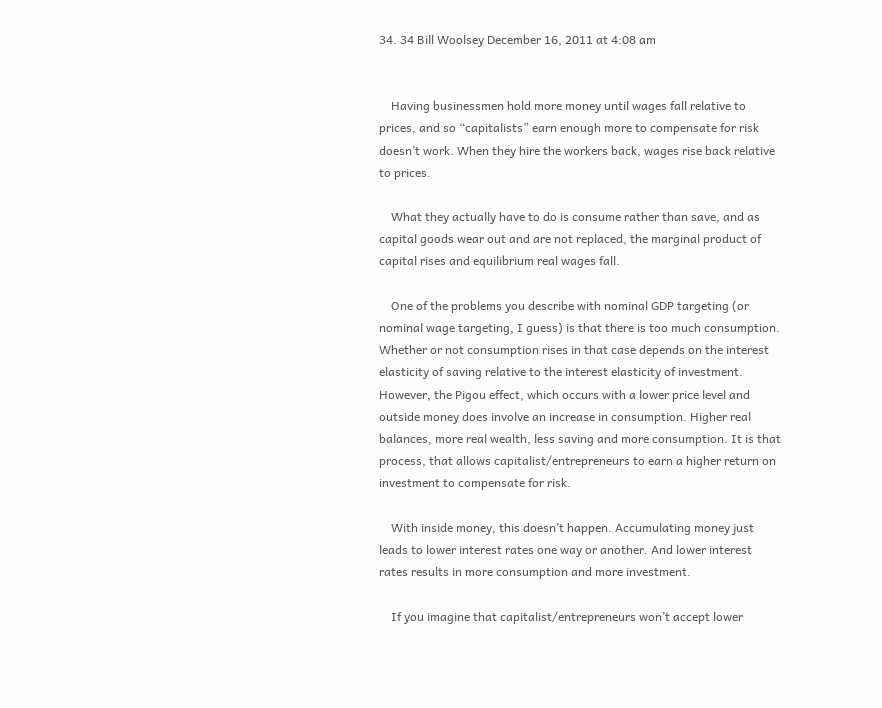34. 34 Bill Woolsey December 16, 2011 at 4:08 am


    Having businessmen hold more money until wages fall relative to prices, and so “capitalists” earn enough more to compensate for risk doesn’t work. When they hire the workers back, wages rise back relative to prices.

    What they actually have to do is consume rather than save, and as capital goods wear out and are not replaced, the marginal product of capital rises and equilibrium real wages fall.

    One of the problems you describe with nominal GDP targeting (or nominal wage targeting, I guess) is that there is too much consumption. Whether or not consumption rises in that case depends on the interest elasticity of saving relative to the interest elasticity of investment. However, the Pigou effect, which occurs with a lower price level and outside money does involve an increase in consumption. Higher real balances, more real wealth, less saving and more consumption. It is that process, that allows capitalist/entrepreneurs to earn a higher return on investment to compensate for risk.

    With inside money, this doesn’t happen. Accumulating money just leads to lower interest rates one way or another. And lower interest rates results in more consumption and more investment.

    If you imagine that capitalist/entrepreneurs won’t accept lower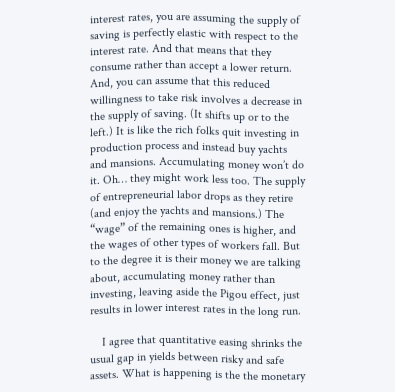interest rates, you are assuming the supply of saving is perfectly elastic with respect to the interest rate. And that means that they consume rather than accept a lower return. And, you can assume that this reduced willingness to take risk involves a decrease in the supply of saving. (It shifts up or to the left.) It is like the rich folks quit investing in production process and instead buy yachts and mansions. Accumulating money won’t do it. Oh… they might work less too. The supply of entrepreneurial labor drops as they retire (and enjoy the yachts and mansions.) The “wage” of the remaining ones is higher, and the wages of other types of workers fall. But to the degree it is their money we are talking about, accumulating money rather than investing, leaving aside the Pigou effect, just results in lower interest rates in the long run.

    I agree that quantitative easing shrinks the usual gap in yields between risky and safe assets. What is happening is the the monetary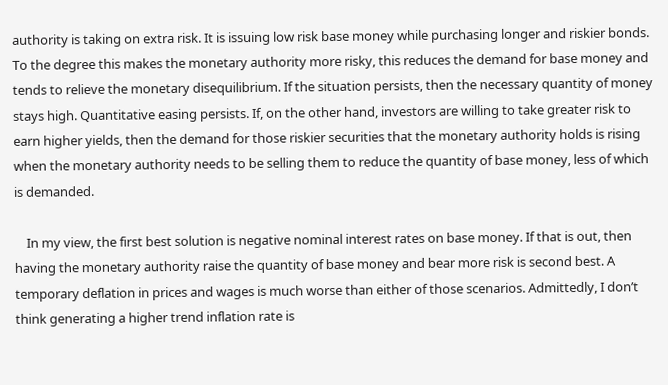authority is taking on extra risk. It is issuing low risk base money while purchasing longer and riskier bonds. To the degree this makes the monetary authority more risky, this reduces the demand for base money and tends to relieve the monetary disequilibrium. If the situation persists, then the necessary quantity of money stays high. Quantitative easing persists. If, on the other hand, investors are willing to take greater risk to earn higher yields, then the demand for those riskier securities that the monetary authority holds is rising when the monetary authority needs to be selling them to reduce the quantity of base money, less of which is demanded.

    In my view, the first best solution is negative nominal interest rates on base money. If that is out, then having the monetary authority raise the quantity of base money and bear more risk is second best. A temporary deflation in prices and wages is much worse than either of those scenarios. Admittedly, I don’t think generating a higher trend inflation rate is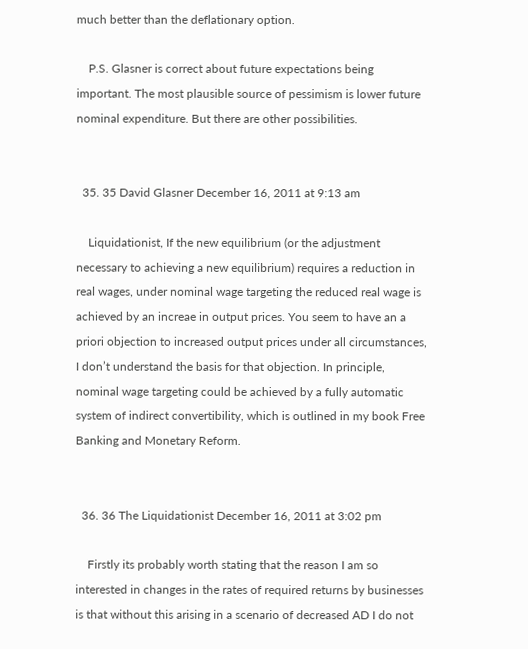much better than the deflationary option.

    P.S. Glasner is correct about future expectations being important. The most plausible source of pessimism is lower future nominal expenditure. But there are other possibilities.


  35. 35 David Glasner December 16, 2011 at 9:13 am

    Liquidationist, If the new equilibrium (or the adjustment necessary to achieving a new equilibrium) requires a reduction in real wages, under nominal wage targeting the reduced real wage is achieved by an increae in output prices. You seem to have an a priori objection to increased output prices under all circumstances, I don’t understand the basis for that objection. In principle, nominal wage targeting could be achieved by a fully automatic system of indirect convertibility, which is outlined in my book Free Banking and Monetary Reform.


  36. 36 The Liquidationist December 16, 2011 at 3:02 pm

    Firstly its probably worth stating that the reason I am so interested in changes in the rates of required returns by businesses is that without this arising in a scenario of decreased AD I do not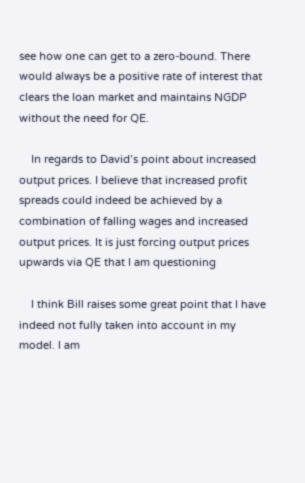see how one can get to a zero-bound. There would always be a positive rate of interest that clears the loan market and maintains NGDP without the need for QE.

    In regards to David’s point about increased output prices. I believe that increased profit spreads could indeed be achieved by a combination of falling wages and increased output prices. It is just forcing output prices upwards via QE that I am questioning

    I think Bill raises some great point that I have indeed not fully taken into account in my model. I am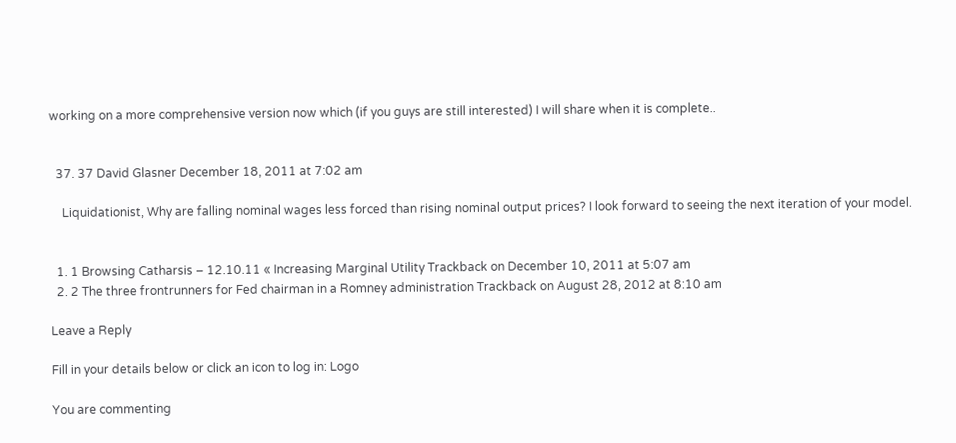working on a more comprehensive version now which (if you guys are still interested) I will share when it is complete..


  37. 37 David Glasner December 18, 2011 at 7:02 am

    Liquidationist, Why are falling nominal wages less forced than rising nominal output prices? I look forward to seeing the next iteration of your model.


  1. 1 Browsing Catharsis – 12.10.11 « Increasing Marginal Utility Trackback on December 10, 2011 at 5:07 am
  2. 2 The three frontrunners for Fed chairman in a Romney administration Trackback on August 28, 2012 at 8:10 am

Leave a Reply

Fill in your details below or click an icon to log in: Logo

You are commenting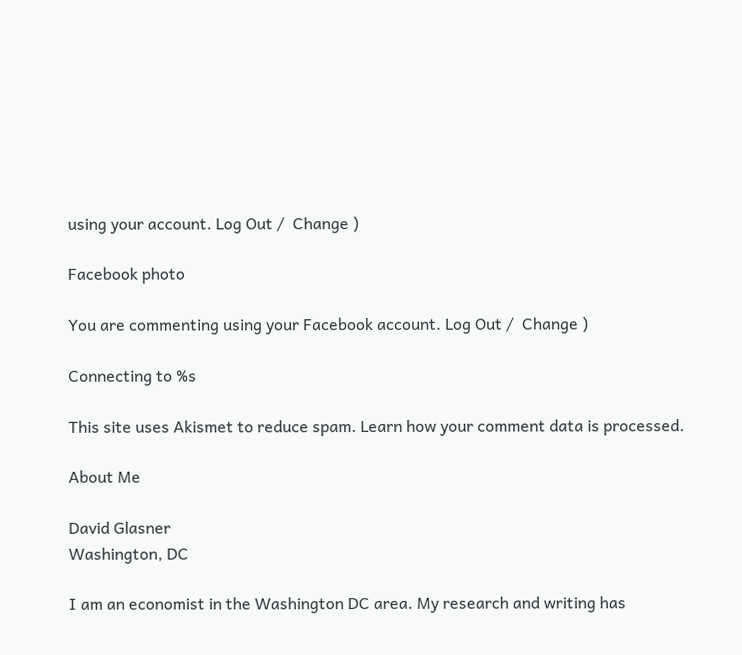using your account. Log Out /  Change )

Facebook photo

You are commenting using your Facebook account. Log Out /  Change )

Connecting to %s

This site uses Akismet to reduce spam. Learn how your comment data is processed.

About Me

David Glasner
Washington, DC

I am an economist in the Washington DC area. My research and writing has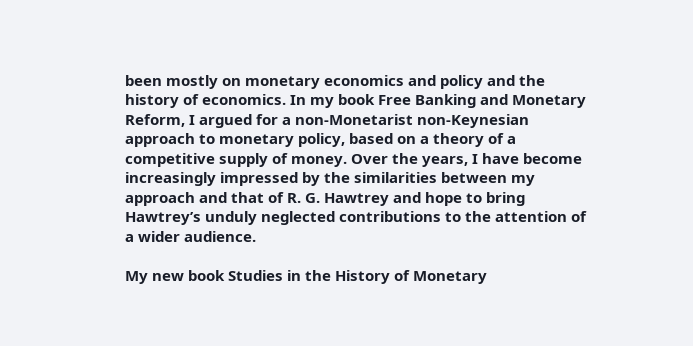been mostly on monetary economics and policy and the history of economics. In my book Free Banking and Monetary Reform, I argued for a non-Monetarist non-Keynesian approach to monetary policy, based on a theory of a competitive supply of money. Over the years, I have become increasingly impressed by the similarities between my approach and that of R. G. Hawtrey and hope to bring Hawtrey’s unduly neglected contributions to the attention of a wider audience.

My new book Studies in the History of Monetary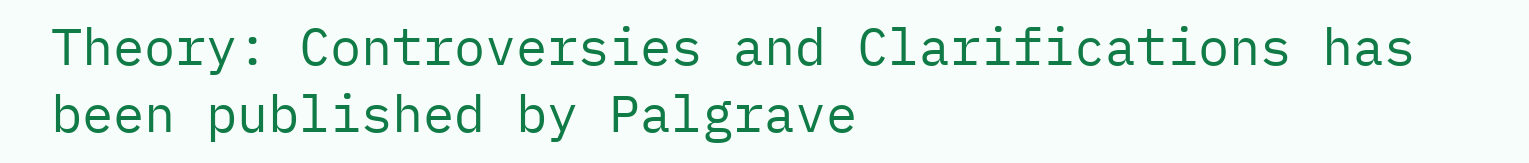Theory: Controversies and Clarifications has been published by Palgrave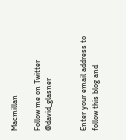Macmillan

Follow me on Twitter @david_glasner


Enter your email address to follow this blog and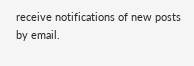receive notifications of new posts by email.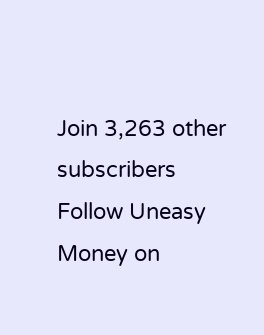Join 3,263 other subscribers
Follow Uneasy Money on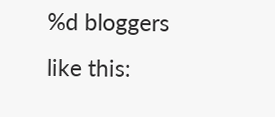%d bloggers like this: